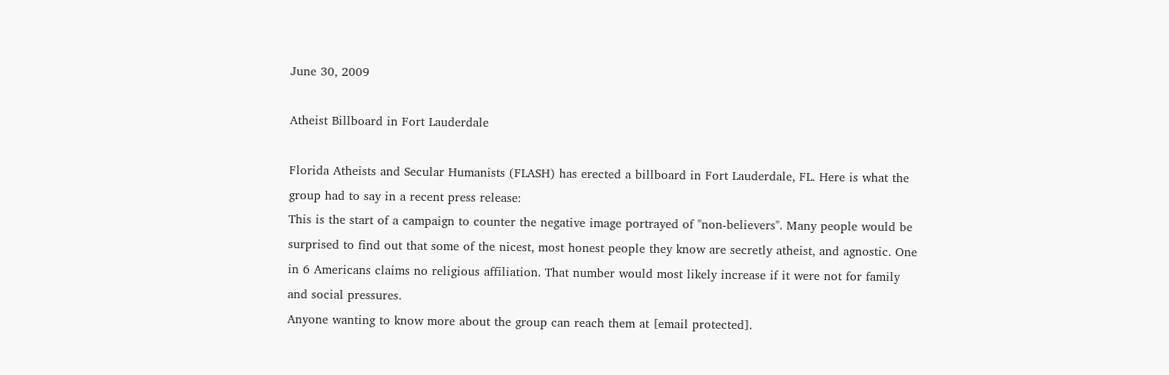June 30, 2009

Atheist Billboard in Fort Lauderdale

Florida Atheists and Secular Humanists (FLASH) has erected a billboard in Fort Lauderdale, FL. Here is what the group had to say in a recent press release:
This is the start of a campaign to counter the negative image portrayed of "non-believers". Many people would be surprised to find out that some of the nicest, most honest people they know are secretly atheist, and agnostic. One in 6 Americans claims no religious affiliation. That number would most likely increase if it were not for family and social pressures.
Anyone wanting to know more about the group can reach them at [email protected].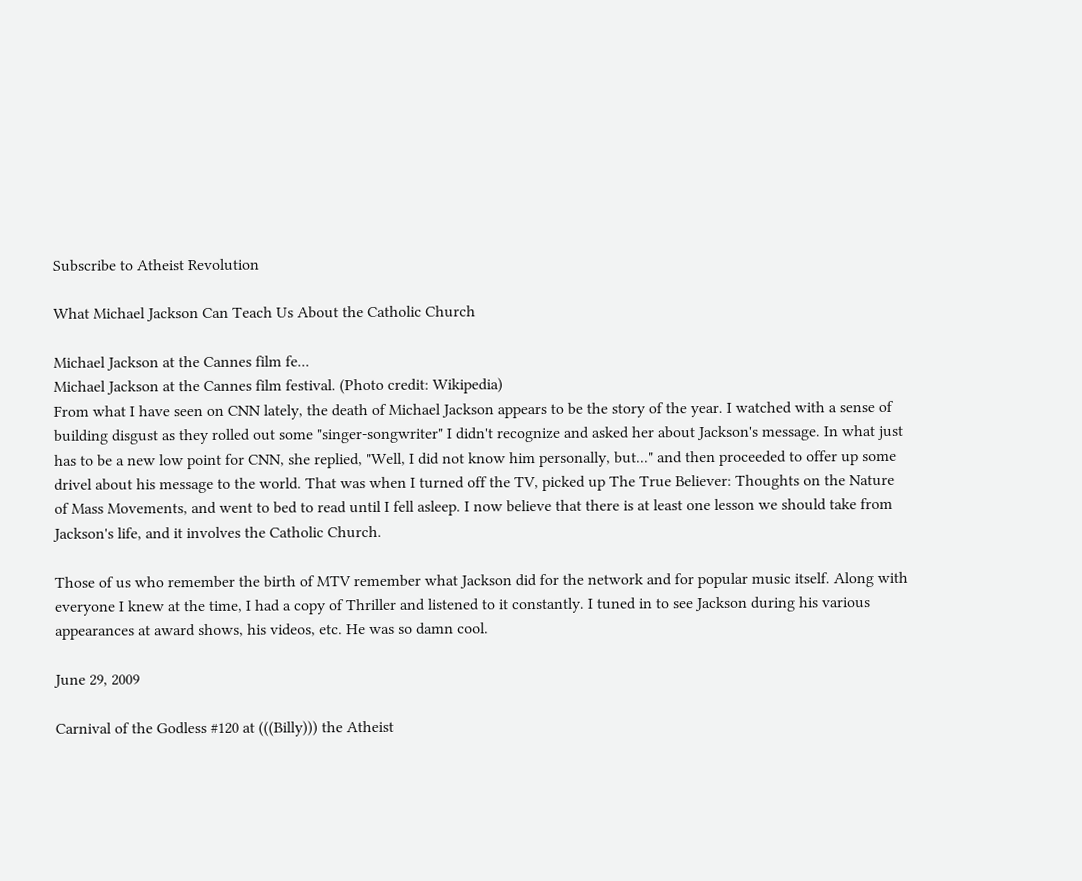Subscribe to Atheist Revolution

What Michael Jackson Can Teach Us About the Catholic Church

Michael Jackson at the Cannes film fe...
Michael Jackson at the Cannes film festival. (Photo credit: Wikipedia)
From what I have seen on CNN lately, the death of Michael Jackson appears to be the story of the year. I watched with a sense of building disgust as they rolled out some "singer-songwriter" I didn't recognize and asked her about Jackson's message. In what just has to be a new low point for CNN, she replied, "Well, I did not know him personally, but..." and then proceeded to offer up some drivel about his message to the world. That was when I turned off the TV, picked up The True Believer: Thoughts on the Nature of Mass Movements, and went to bed to read until I fell asleep. I now believe that there is at least one lesson we should take from Jackson's life, and it involves the Catholic Church.

Those of us who remember the birth of MTV remember what Jackson did for the network and for popular music itself. Along with everyone I knew at the time, I had a copy of Thriller and listened to it constantly. I tuned in to see Jackson during his various appearances at award shows, his videos, etc. He was so damn cool.

June 29, 2009

Carnival of the Godless #120 at (((Billy))) the Atheist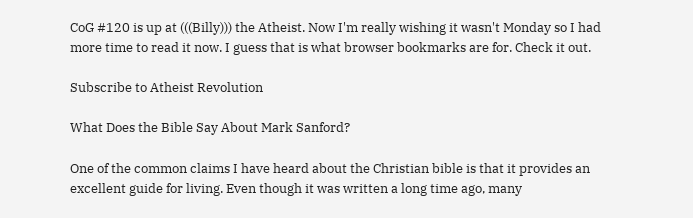CoG #120 is up at (((Billy))) the Atheist. Now I'm really wishing it wasn't Monday so I had more time to read it now. I guess that is what browser bookmarks are for. Check it out.

Subscribe to Atheist Revolution

What Does the Bible Say About Mark Sanford?

One of the common claims I have heard about the Christian bible is that it provides an excellent guide for living. Even though it was written a long time ago, many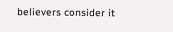believers consider it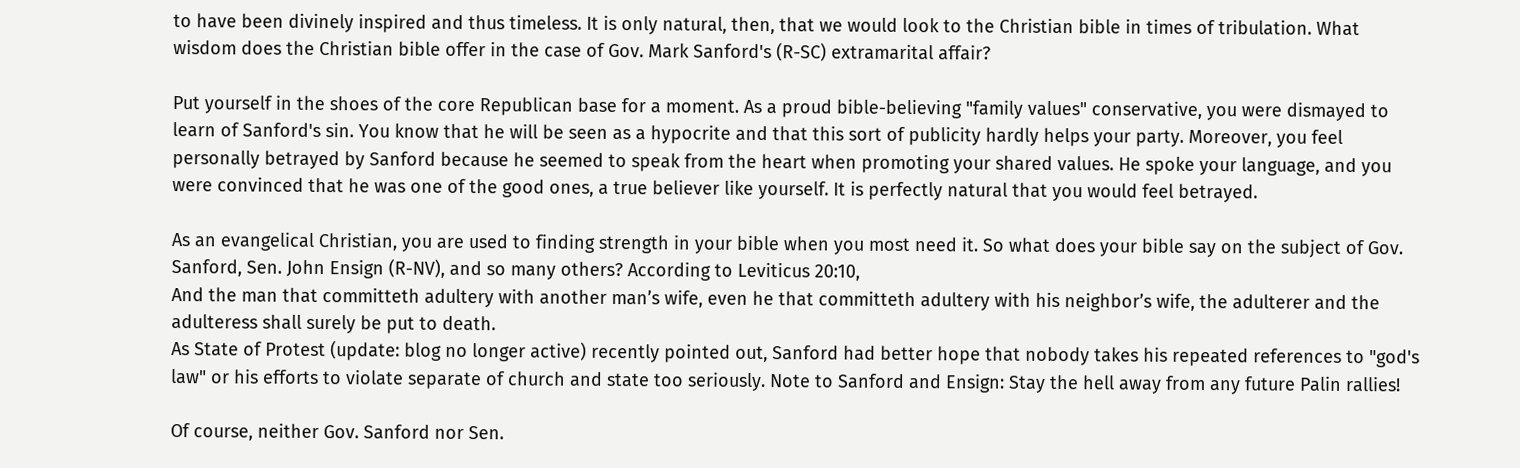to have been divinely inspired and thus timeless. It is only natural, then, that we would look to the Christian bible in times of tribulation. What wisdom does the Christian bible offer in the case of Gov. Mark Sanford's (R-SC) extramarital affair?

Put yourself in the shoes of the core Republican base for a moment. As a proud bible-believing "family values" conservative, you were dismayed to learn of Sanford's sin. You know that he will be seen as a hypocrite and that this sort of publicity hardly helps your party. Moreover, you feel personally betrayed by Sanford because he seemed to speak from the heart when promoting your shared values. He spoke your language, and you were convinced that he was one of the good ones, a true believer like yourself. It is perfectly natural that you would feel betrayed.

As an evangelical Christian, you are used to finding strength in your bible when you most need it. So what does your bible say on the subject of Gov. Sanford, Sen. John Ensign (R-NV), and so many others? According to Leviticus 20:10,
And the man that committeth adultery with another man’s wife, even he that committeth adultery with his neighbor’s wife, the adulterer and the adulteress shall surely be put to death.
As State of Protest (update: blog no longer active) recently pointed out, Sanford had better hope that nobody takes his repeated references to "god's law" or his efforts to violate separate of church and state too seriously. Note to Sanford and Ensign: Stay the hell away from any future Palin rallies!

Of course, neither Gov. Sanford nor Sen.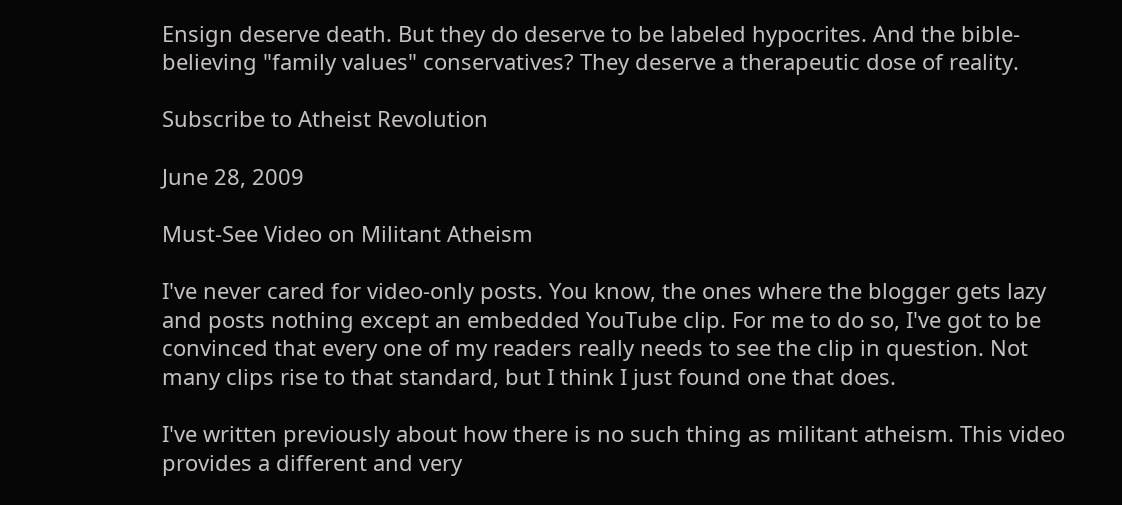Ensign deserve death. But they do deserve to be labeled hypocrites. And the bible-believing "family values" conservatives? They deserve a therapeutic dose of reality.

Subscribe to Atheist Revolution

June 28, 2009

Must-See Video on Militant Atheism

I've never cared for video-only posts. You know, the ones where the blogger gets lazy and posts nothing except an embedded YouTube clip. For me to do so, I've got to be convinced that every one of my readers really needs to see the clip in question. Not many clips rise to that standard, but I think I just found one that does.

I've written previously about how there is no such thing as militant atheism. This video provides a different and very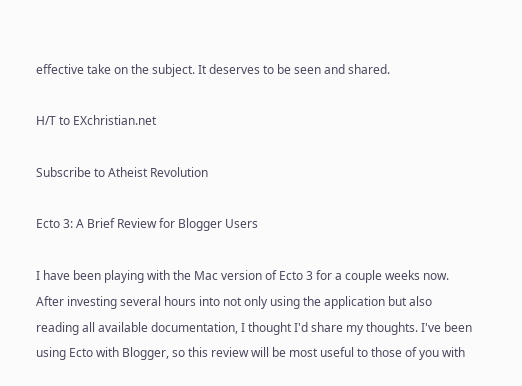effective take on the subject. It deserves to be seen and shared.

H/T to EXchristian.net

Subscribe to Atheist Revolution

Ecto 3: A Brief Review for Blogger Users

I have been playing with the Mac version of Ecto 3 for a couple weeks now. After investing several hours into not only using the application but also reading all available documentation, I thought I'd share my thoughts. I've been using Ecto with Blogger, so this review will be most useful to those of you with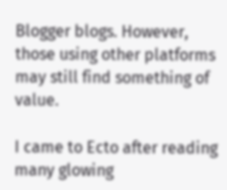Blogger blogs. However, those using other platforms may still find something of value.

I came to Ecto after reading many glowing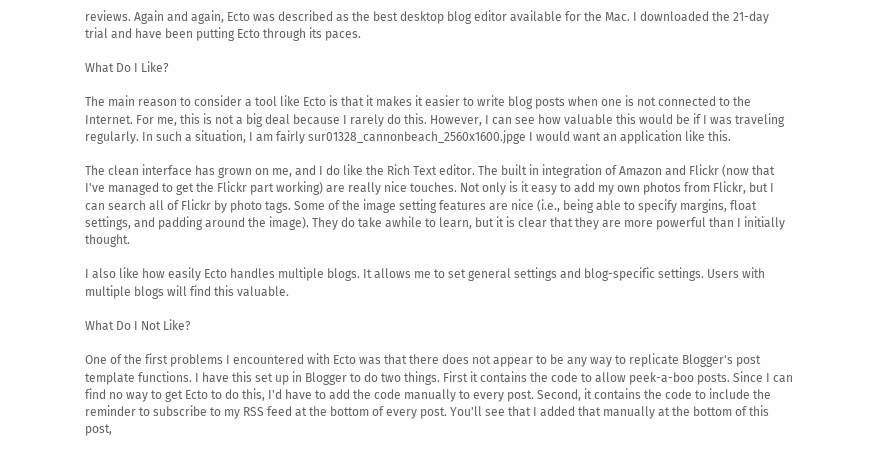reviews. Again and again, Ecto was described as the best desktop blog editor available for the Mac. I downloaded the 21-day trial and have been putting Ecto through its paces.

What Do I Like?

The main reason to consider a tool like Ecto is that it makes it easier to write blog posts when one is not connected to the Internet. For me, this is not a big deal because I rarely do this. However, I can see how valuable this would be if I was traveling regularly. In such a situation, I am fairly sur01328_cannonbeach_2560x1600.jpge I would want an application like this.

The clean interface has grown on me, and I do like the Rich Text editor. The built in integration of Amazon and Flickr (now that I've managed to get the Flickr part working) are really nice touches. Not only is it easy to add my own photos from Flickr, but I can search all of Flickr by photo tags. Some of the image setting features are nice (i.e., being able to specify margins, float settings, and padding around the image). They do take awhile to learn, but it is clear that they are more powerful than I initially thought.

I also like how easily Ecto handles multiple blogs. It allows me to set general settings and blog-specific settings. Users with multiple blogs will find this valuable.

What Do I Not Like?

One of the first problems I encountered with Ecto was that there does not appear to be any way to replicate Blogger's post template functions. I have this set up in Blogger to do two things. First it contains the code to allow peek-a-boo posts. Since I can find no way to get Ecto to do this, I'd have to add the code manually to every post. Second, it contains the code to include the reminder to subscribe to my RSS feed at the bottom of every post. You'll see that I added that manually at the bottom of this post,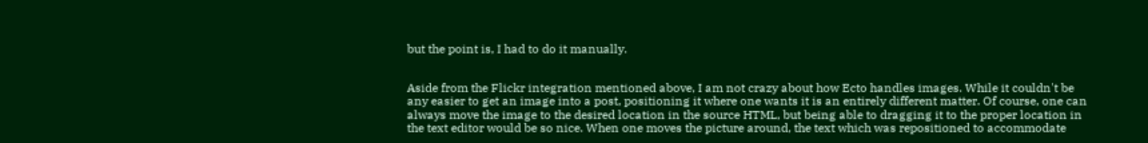but the point is, I had to do it manually.


Aside from the Flickr integration mentioned above, I am not crazy about how Ecto handles images. While it couldn't be any easier to get an image into a post, positioning it where one wants it is an entirely different matter. Of course, one can always move the image to the desired location in the source HTML, but being able to dragging it to the proper location in the text editor would be so nice. When one moves the picture around, the text which was repositioned to accommodate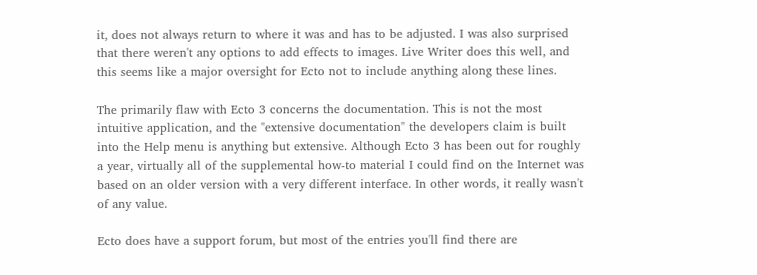it, does not always return to where it was and has to be adjusted. I was also surprised that there weren't any options to add effects to images. Live Writer does this well, and this seems like a major oversight for Ecto not to include anything along these lines.

The primarily flaw with Ecto 3 concerns the documentation. This is not the most intuitive application, and the "extensive documentation" the developers claim is built into the Help menu is anything but extensive. Although Ecto 3 has been out for roughly a year, virtually all of the supplemental how-to material I could find on the Internet was based on an older version with a very different interface. In other words, it really wasn't of any value.

Ecto does have a support forum, but most of the entries you'll find there are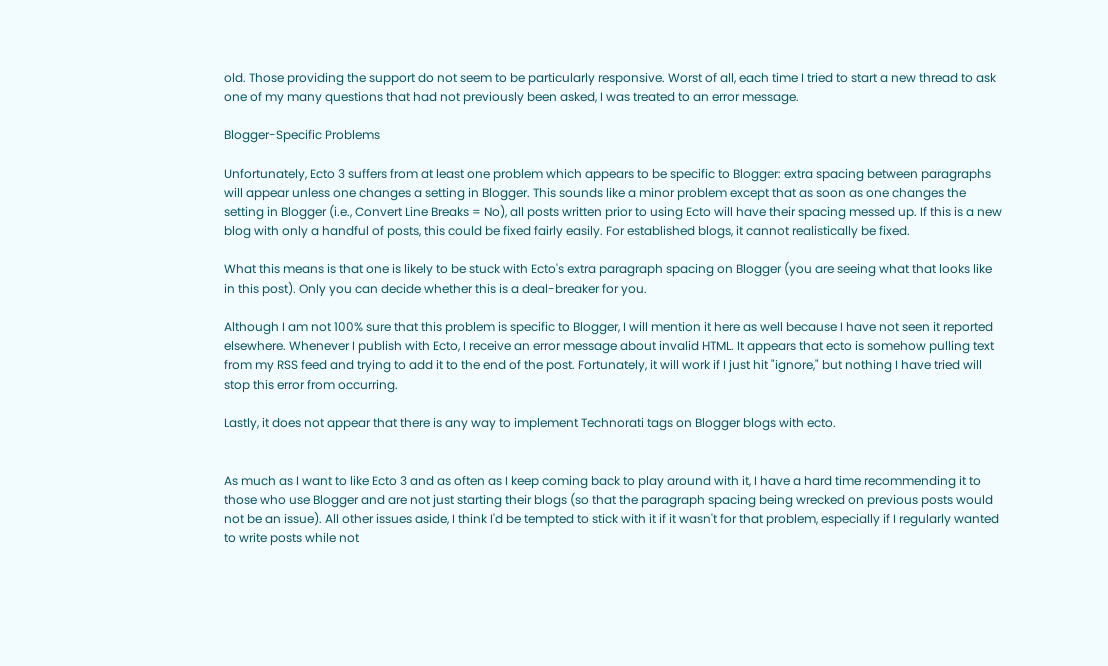old. Those providing the support do not seem to be particularly responsive. Worst of all, each time I tried to start a new thread to ask one of my many questions that had not previously been asked, I was treated to an error message.

Blogger-Specific Problems

Unfortunately, Ecto 3 suffers from at least one problem which appears to be specific to Blogger: extra spacing between paragraphs will appear unless one changes a setting in Blogger. This sounds like a minor problem except that as soon as one changes the setting in Blogger (i.e., Convert Line Breaks = No), all posts written prior to using Ecto will have their spacing messed up. If this is a new blog with only a handful of posts, this could be fixed fairly easily. For established blogs, it cannot realistically be fixed.

What this means is that one is likely to be stuck with Ecto's extra paragraph spacing on Blogger (you are seeing what that looks like in this post). Only you can decide whether this is a deal-breaker for you.

Although I am not 100% sure that this problem is specific to Blogger, I will mention it here as well because I have not seen it reported elsewhere. Whenever I publish with Ecto, I receive an error message about invalid HTML. It appears that ecto is somehow pulling text from my RSS feed and trying to add it to the end of the post. Fortunately, it will work if I just hit "ignore," but nothing I have tried will stop this error from occurring.

Lastly, it does not appear that there is any way to implement Technorati tags on Blogger blogs with ecto.


As much as I want to like Ecto 3 and as often as I keep coming back to play around with it, I have a hard time recommending it to those who use Blogger and are not just starting their blogs (so that the paragraph spacing being wrecked on previous posts would not be an issue). All other issues aside, I think I'd be tempted to stick with it if it wasn't for that problem, especially if I regularly wanted to write posts while not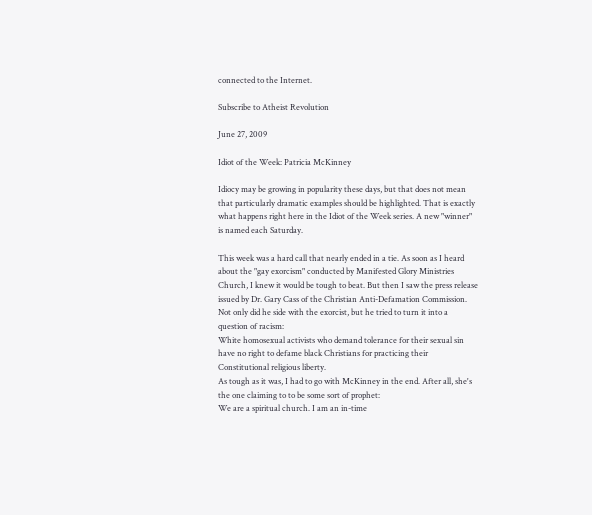connected to the Internet.

Subscribe to Atheist Revolution

June 27, 2009

Idiot of the Week: Patricia McKinney

Idiocy may be growing in popularity these days, but that does not mean that particularly dramatic examples should be highlighted. That is exactly what happens right here in the Idiot of the Week series. A new "winner" is named each Saturday.

This week was a hard call that nearly ended in a tie. As soon as I heard about the "gay exorcism" conducted by Manifested Glory Ministries Church, I knew it would be tough to beat. But then I saw the press release issued by Dr. Gary Cass of the Christian Anti-Defamation Commission. Not only did he side with the exorcist, but he tried to turn it into a question of racism:
White homosexual activists who demand tolerance for their sexual sin have no right to defame black Christians for practicing their Constitutional religious liberty.
As tough as it was, I had to go with McKinney in the end. After all, she's the one claiming to to be some sort of prophet:
We are a spiritual church. I am an in-time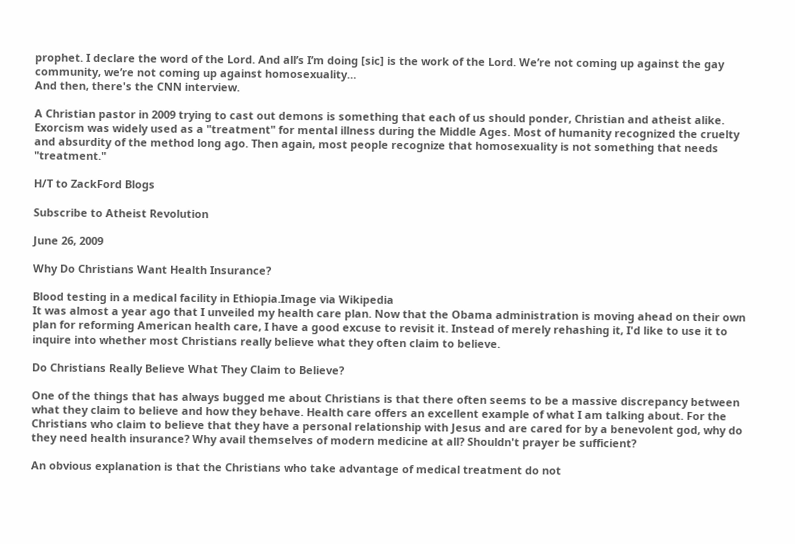prophet. I declare the word of the Lord. And all’s I’m doing [sic] is the work of the Lord. We’re not coming up against the gay community, we’re not coming up against homosexuality…
And then, there's the CNN interview.

A Christian pastor in 2009 trying to cast out demons is something that each of us should ponder, Christian and atheist alike. Exorcism was widely used as a "treatment" for mental illness during the Middle Ages. Most of humanity recognized the cruelty and absurdity of the method long ago. Then again, most people recognize that homosexuality is not something that needs "treatment."

H/T to ZackFord Blogs

Subscribe to Atheist Revolution

June 26, 2009

Why Do Christians Want Health Insurance?

Blood testing in a medical facility in Ethiopia.Image via Wikipedia
It was almost a year ago that I unveiled my health care plan. Now that the Obama administration is moving ahead on their own plan for reforming American health care, I have a good excuse to revisit it. Instead of merely rehashing it, I'd like to use it to inquire into whether most Christians really believe what they often claim to believe.

Do Christians Really Believe What They Claim to Believe?

One of the things that has always bugged me about Christians is that there often seems to be a massive discrepancy between what they claim to believe and how they behave. Health care offers an excellent example of what I am talking about. For the Christians who claim to believe that they have a personal relationship with Jesus and are cared for by a benevolent god, why do they need health insurance? Why avail themselves of modern medicine at all? Shouldn't prayer be sufficient?

An obvious explanation is that the Christians who take advantage of medical treatment do not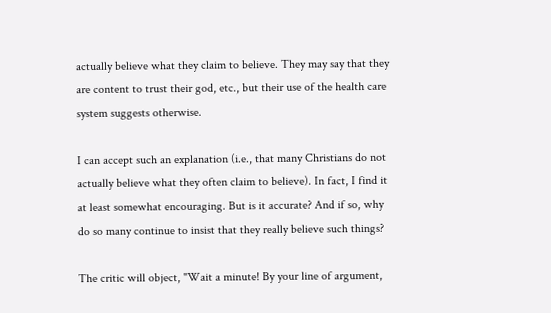actually believe what they claim to believe. They may say that they are content to trust their god, etc., but their use of the health care system suggests otherwise.

I can accept such an explanation (i.e., that many Christians do not actually believe what they often claim to believe). In fact, I find it at least somewhat encouraging. But is it accurate? And if so, why do so many continue to insist that they really believe such things?

The critic will object, "Wait a minute! By your line of argument,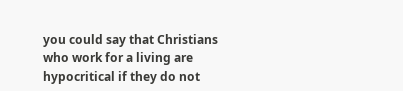you could say that Christians who work for a living are hypocritical if they do not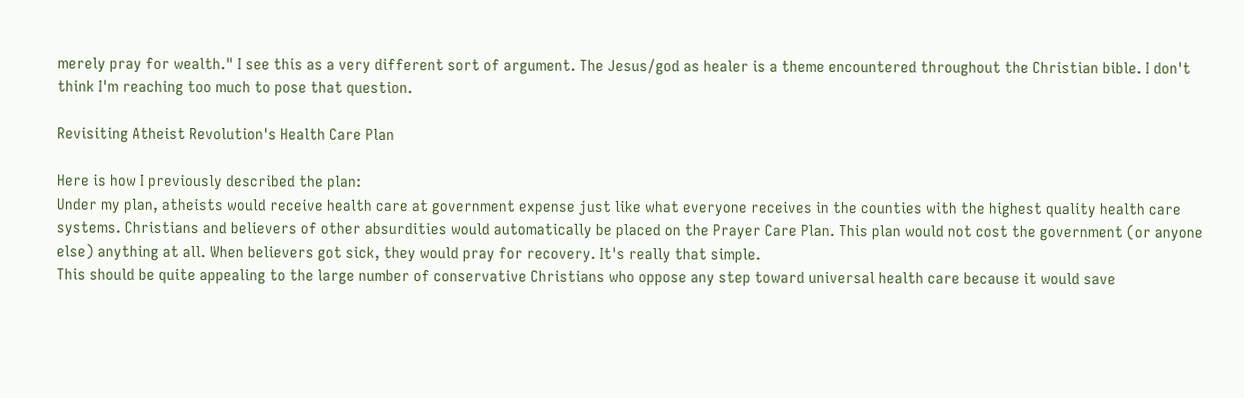merely pray for wealth." I see this as a very different sort of argument. The Jesus/god as healer is a theme encountered throughout the Christian bible. I don't think I'm reaching too much to pose that question.

Revisiting Atheist Revolution's Health Care Plan

Here is how I previously described the plan:
Under my plan, atheists would receive health care at government expense just like what everyone receives in the counties with the highest quality health care systems. Christians and believers of other absurdities would automatically be placed on the Prayer Care Plan. This plan would not cost the government (or anyone else) anything at all. When believers got sick, they would pray for recovery. It's really that simple.
This should be quite appealing to the large number of conservative Christians who oppose any step toward universal health care because it would save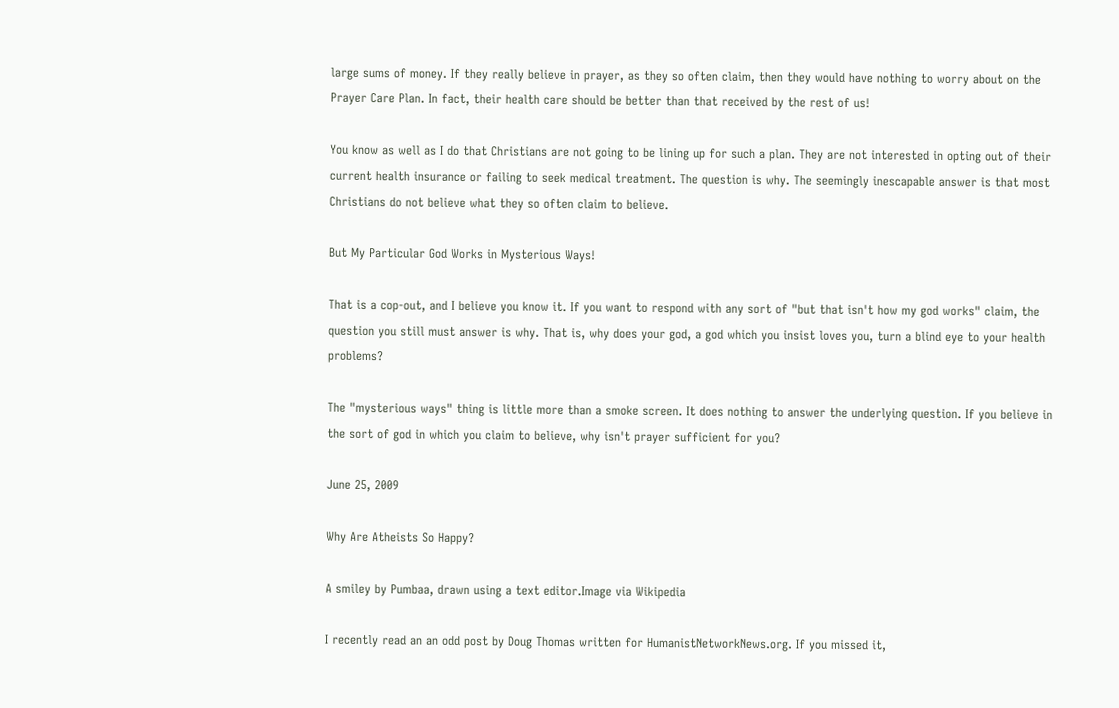large sums of money. If they really believe in prayer, as they so often claim, then they would have nothing to worry about on the Prayer Care Plan. In fact, their health care should be better than that received by the rest of us!

You know as well as I do that Christians are not going to be lining up for such a plan. They are not interested in opting out of their current health insurance or failing to seek medical treatment. The question is why. The seemingly inescapable answer is that most Christians do not believe what they so often claim to believe.

But My Particular God Works in Mysterious Ways!

That is a cop-out, and I believe you know it. If you want to respond with any sort of "but that isn't how my god works" claim, the question you still must answer is why. That is, why does your god, a god which you insist loves you, turn a blind eye to your health problems?

The "mysterious ways" thing is little more than a smoke screen. It does nothing to answer the underlying question. If you believe in the sort of god in which you claim to believe, why isn't prayer sufficient for you?

June 25, 2009

Why Are Atheists So Happy?

A smiley by Pumbaa, drawn using a text editor.Image via Wikipedia

I recently read an an odd post by Doug Thomas written for HumanistNetworkNews.org. If you missed it,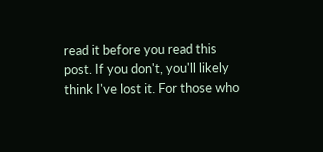read it before you read this post. If you don't, you'll likely think I've lost it. For those who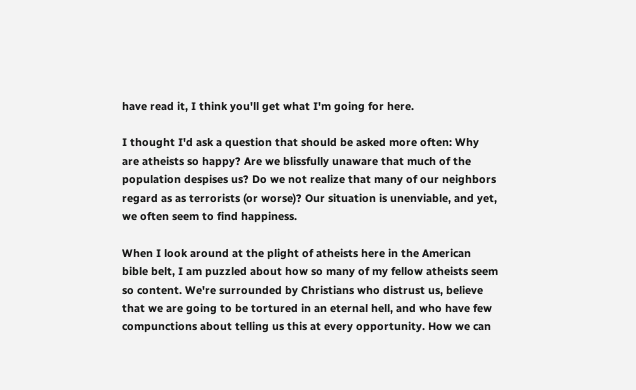have read it, I think you'll get what I'm going for here.

I thought I'd ask a question that should be asked more often: Why are atheists so happy? Are we blissfully unaware that much of the population despises us? Do we not realize that many of our neighbors regard as as terrorists (or worse)? Our situation is unenviable, and yet, we often seem to find happiness.

When I look around at the plight of atheists here in the American bible belt, I am puzzled about how so many of my fellow atheists seem so content. We're surrounded by Christians who distrust us, believe that we are going to be tortured in an eternal hell, and who have few compunctions about telling us this at every opportunity. How we can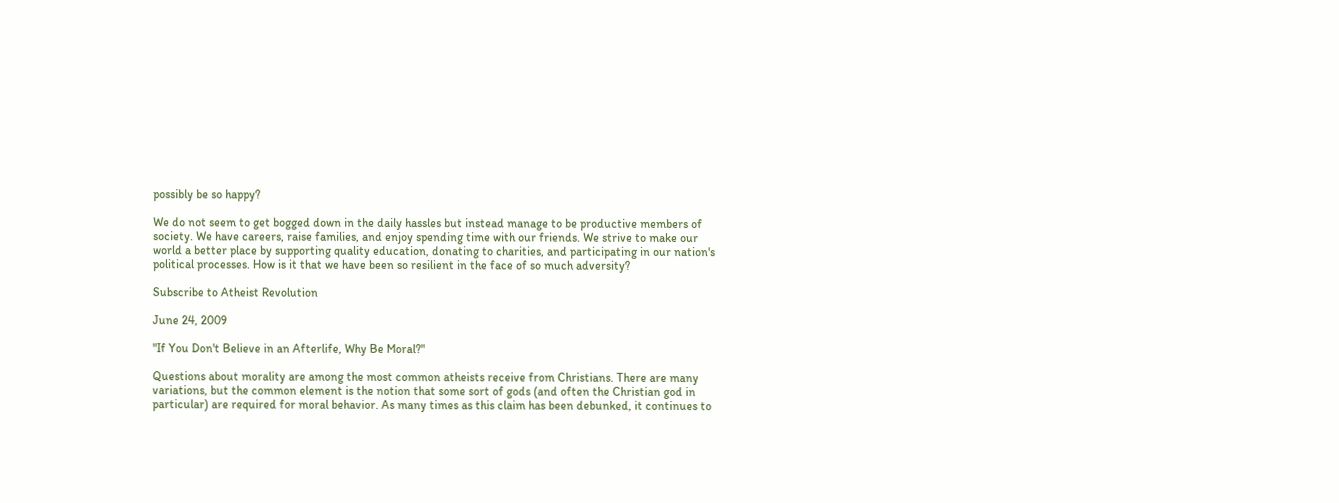possibly be so happy?

We do not seem to get bogged down in the daily hassles but instead manage to be productive members of society. We have careers, raise families, and enjoy spending time with our friends. We strive to make our world a better place by supporting quality education, donating to charities, and participating in our nation's political processes. How is it that we have been so resilient in the face of so much adversity?

Subscribe to Atheist Revolution

June 24, 2009

"If You Don't Believe in an Afterlife, Why Be Moral?"

Questions about morality are among the most common atheists receive from Christians. There are many variations, but the common element is the notion that some sort of gods (and often the Christian god in particular) are required for moral behavior. As many times as this claim has been debunked, it continues to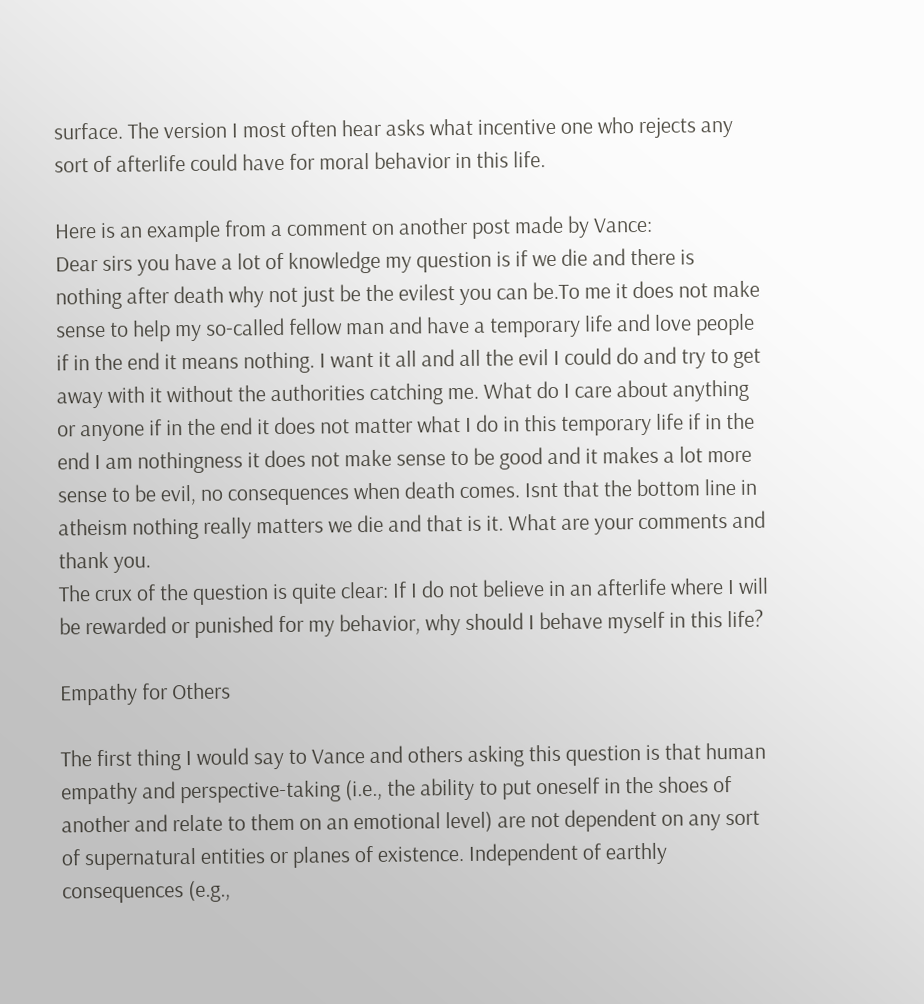surface. The version I most often hear asks what incentive one who rejects any sort of afterlife could have for moral behavior in this life.

Here is an example from a comment on another post made by Vance:
Dear sirs you have a lot of knowledge my question is if we die and there is nothing after death why not just be the evilest you can be.To me it does not make sense to help my so-called fellow man and have a temporary life and love people if in the end it means nothing. I want it all and all the evil I could do and try to get away with it without the authorities catching me. What do I care about anything or anyone if in the end it does not matter what I do in this temporary life if in the end I am nothingness it does not make sense to be good and it makes a lot more sense to be evil, no consequences when death comes. Isnt that the bottom line in atheism nothing really matters we die and that is it. What are your comments and thank you.
The crux of the question is quite clear: If I do not believe in an afterlife where I will be rewarded or punished for my behavior, why should I behave myself in this life?

Empathy for Others

The first thing I would say to Vance and others asking this question is that human empathy and perspective-taking (i.e., the ability to put oneself in the shoes of another and relate to them on an emotional level) are not dependent on any sort of supernatural entities or planes of existence. Independent of earthly consequences (e.g.,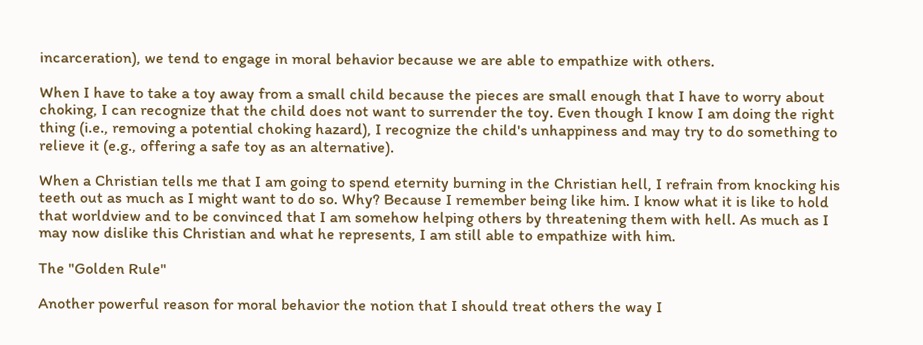incarceration), we tend to engage in moral behavior because we are able to empathize with others.

When I have to take a toy away from a small child because the pieces are small enough that I have to worry about choking, I can recognize that the child does not want to surrender the toy. Even though I know I am doing the right thing (i.e., removing a potential choking hazard), I recognize the child's unhappiness and may try to do something to relieve it (e.g., offering a safe toy as an alternative).

When a Christian tells me that I am going to spend eternity burning in the Christian hell, I refrain from knocking his teeth out as much as I might want to do so. Why? Because I remember being like him. I know what it is like to hold that worldview and to be convinced that I am somehow helping others by threatening them with hell. As much as I may now dislike this Christian and what he represents, I am still able to empathize with him.

The "Golden Rule"

Another powerful reason for moral behavior the notion that I should treat others the way I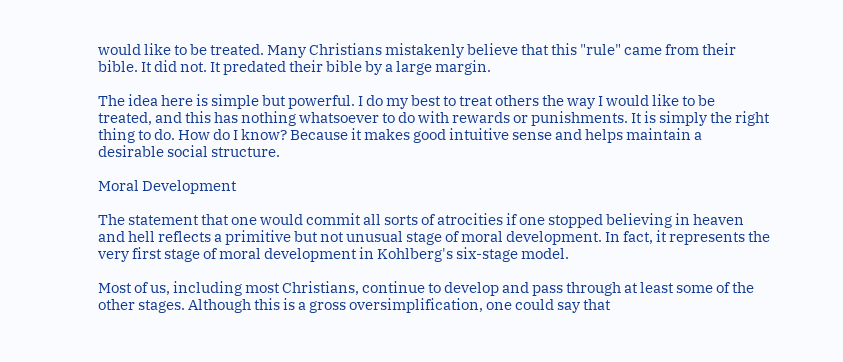would like to be treated. Many Christians mistakenly believe that this "rule" came from their bible. It did not. It predated their bible by a large margin.

The idea here is simple but powerful. I do my best to treat others the way I would like to be treated, and this has nothing whatsoever to do with rewards or punishments. It is simply the right thing to do. How do I know? Because it makes good intuitive sense and helps maintain a desirable social structure.

Moral Development

The statement that one would commit all sorts of atrocities if one stopped believing in heaven and hell reflects a primitive but not unusual stage of moral development. In fact, it represents the very first stage of moral development in Kohlberg's six-stage model.

Most of us, including most Christians, continue to develop and pass through at least some of the other stages. Although this is a gross oversimplification, one could say that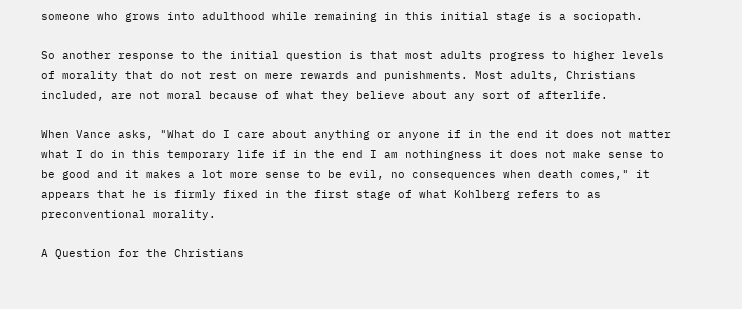someone who grows into adulthood while remaining in this initial stage is a sociopath.

So another response to the initial question is that most adults progress to higher levels of morality that do not rest on mere rewards and punishments. Most adults, Christians included, are not moral because of what they believe about any sort of afterlife.

When Vance asks, "What do I care about anything or anyone if in the end it does not matter what I do in this temporary life if in the end I am nothingness it does not make sense to be good and it makes a lot more sense to be evil, no consequences when death comes," it appears that he is firmly fixed in the first stage of what Kohlberg refers to as preconventional morality.

A Question for the Christians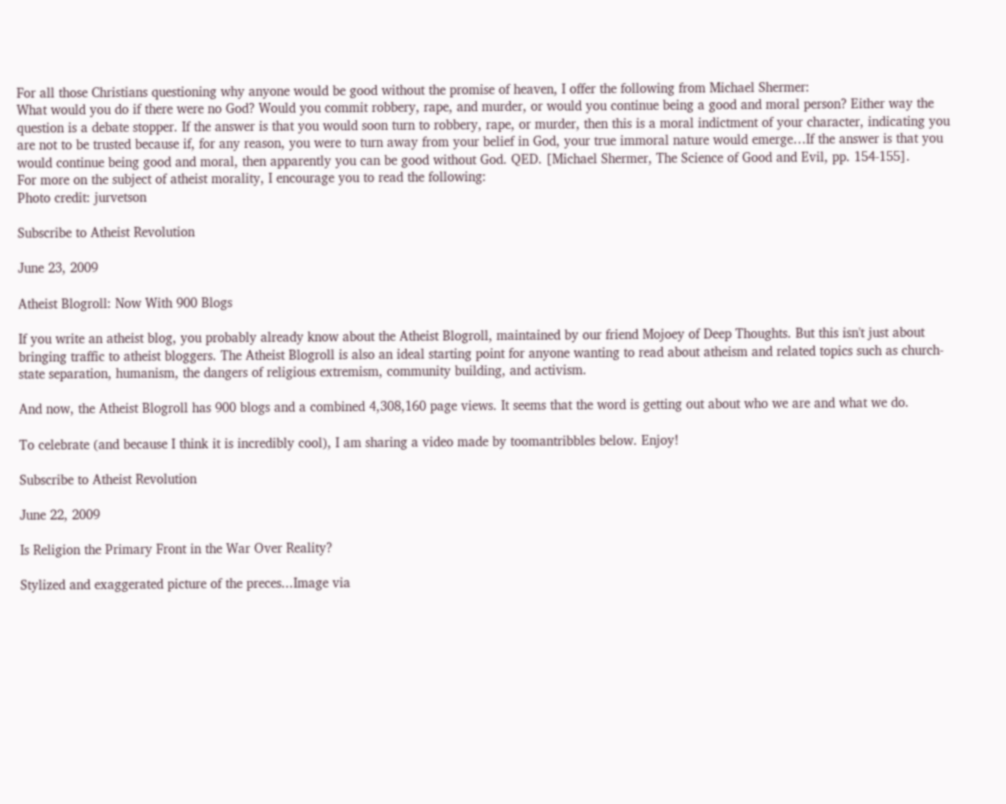For all those Christians questioning why anyone would be good without the promise of heaven, I offer the following from Michael Shermer:
What would you do if there were no God? Would you commit robbery, rape, and murder, or would you continue being a good and moral person? Either way the question is a debate stopper. If the answer is that you would soon turn to robbery, rape, or murder, then this is a moral indictment of your character, indicating you are not to be trusted because if, for any reason, you were to turn away from your belief in God, your true immoral nature would emerge…If the answer is that you would continue being good and moral, then apparently you can be good without God. QED. [Michael Shermer, The Science of Good and Evil, pp. 154-155].
For more on the subject of atheist morality, I encourage you to read the following:
Photo credit: jurvetson

Subscribe to Atheist Revolution

June 23, 2009

Atheist Blogroll: Now With 900 Blogs

If you write an atheist blog, you probably already know about the Atheist Blogroll, maintained by our friend Mojoey of Deep Thoughts. But this isn't just about bringing traffic to atheist bloggers. The Atheist Blogroll is also an ideal starting point for anyone wanting to read about atheism and related topics such as church-state separation, humanism, the dangers of religious extremism, community building, and activism.

And now, the Atheist Blogroll has 900 blogs and a combined 4,308,160 page views. It seems that the word is getting out about who we are and what we do.

To celebrate (and because I think it is incredibly cool), I am sharing a video made by toomantribbles below. Enjoy!

Subscribe to Atheist Revolution

June 22, 2009

Is Religion the Primary Front in the War Over Reality?

Stylized and exaggerated picture of the preces...Image via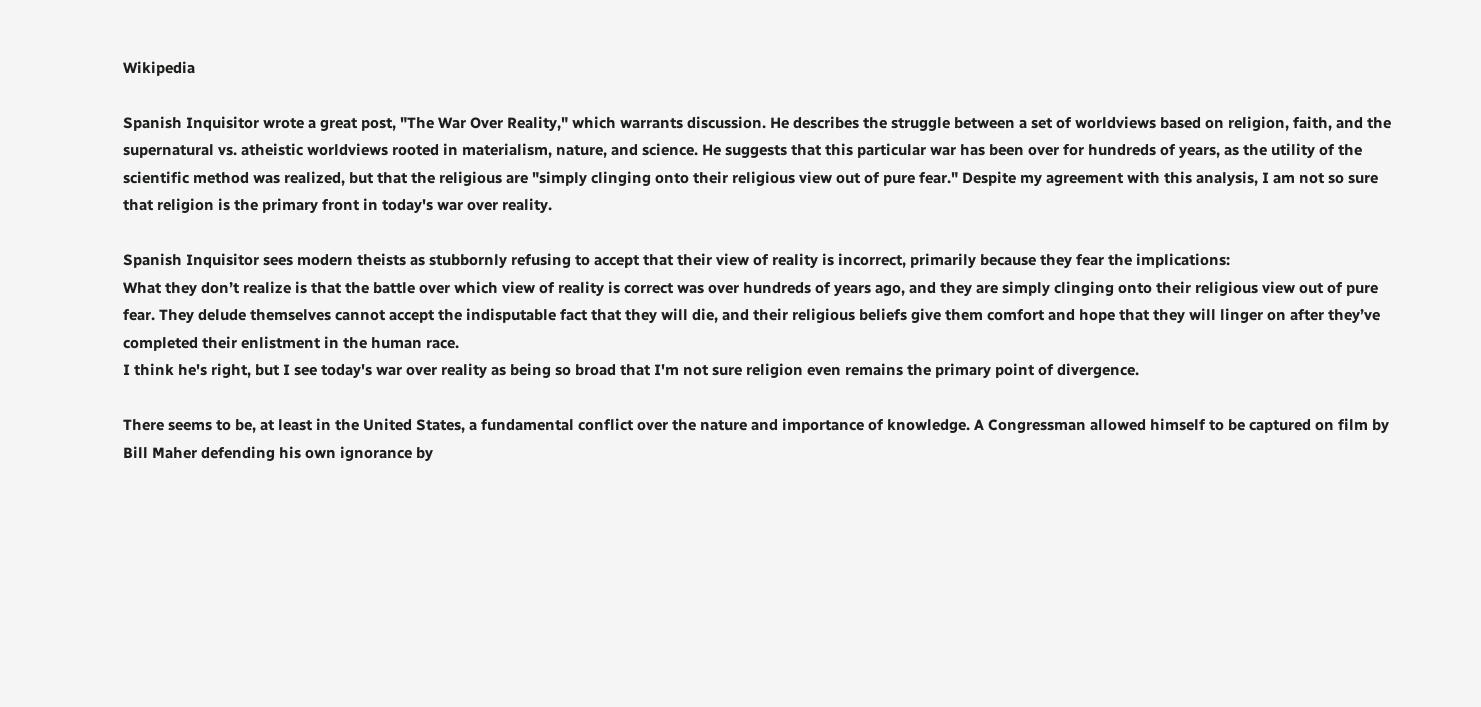Wikipedia

Spanish Inquisitor wrote a great post, "The War Over Reality," which warrants discussion. He describes the struggle between a set of worldviews based on religion, faith, and the supernatural vs. atheistic worldviews rooted in materialism, nature, and science. He suggests that this particular war has been over for hundreds of years, as the utility of the scientific method was realized, but that the religious are "simply clinging onto their religious view out of pure fear." Despite my agreement with this analysis, I am not so sure that religion is the primary front in today's war over reality.

Spanish Inquisitor sees modern theists as stubbornly refusing to accept that their view of reality is incorrect, primarily because they fear the implications:
What they don’t realize is that the battle over which view of reality is correct was over hundreds of years ago, and they are simply clinging onto their religious view out of pure fear. They delude themselves cannot accept the indisputable fact that they will die, and their religious beliefs give them comfort and hope that they will linger on after they’ve completed their enlistment in the human race.
I think he's right, but I see today's war over reality as being so broad that I'm not sure religion even remains the primary point of divergence.

There seems to be, at least in the United States, a fundamental conflict over the nature and importance of knowledge. A Congressman allowed himself to be captured on film by Bill Maher defending his own ignorance by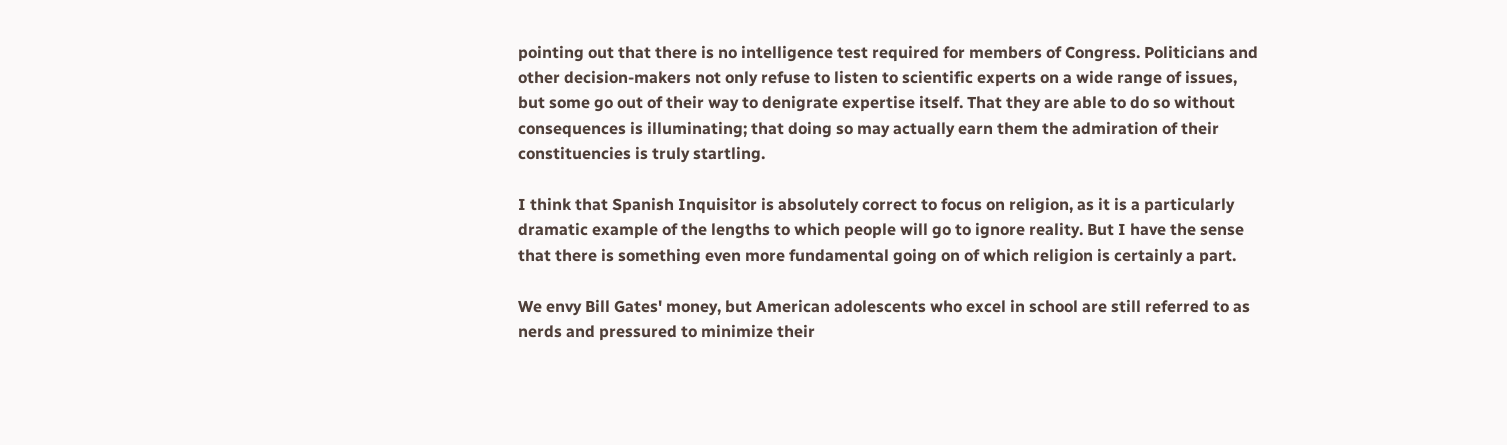pointing out that there is no intelligence test required for members of Congress. Politicians and other decision-makers not only refuse to listen to scientific experts on a wide range of issues, but some go out of their way to denigrate expertise itself. That they are able to do so without consequences is illuminating; that doing so may actually earn them the admiration of their constituencies is truly startling.

I think that Spanish Inquisitor is absolutely correct to focus on religion, as it is a particularly dramatic example of the lengths to which people will go to ignore reality. But I have the sense that there is something even more fundamental going on of which religion is certainly a part.

We envy Bill Gates' money, but American adolescents who excel in school are still referred to as nerds and pressured to minimize their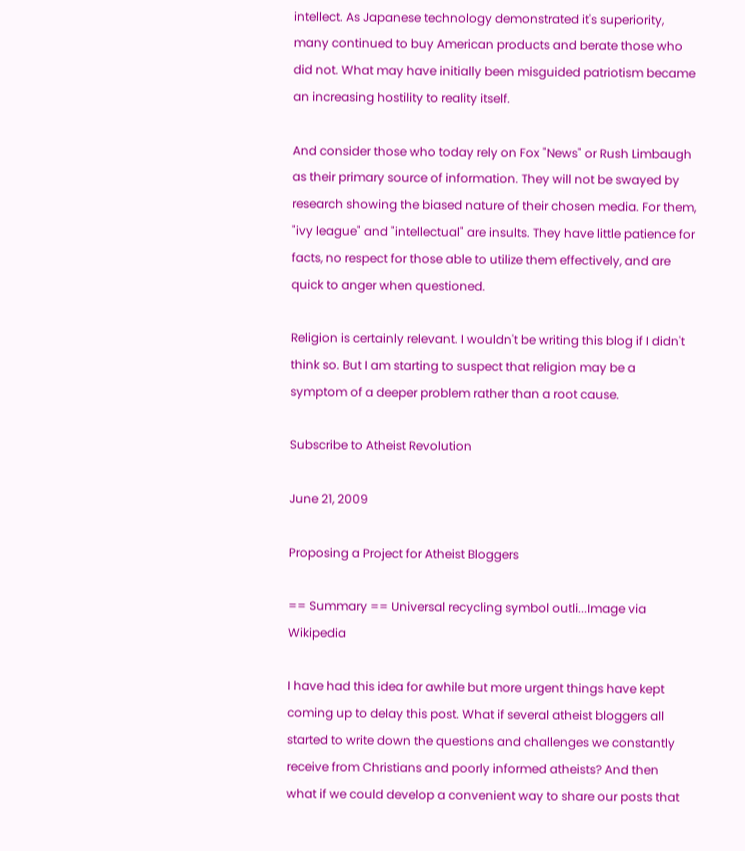intellect. As Japanese technology demonstrated it's superiority, many continued to buy American products and berate those who did not. What may have initially been misguided patriotism became an increasing hostility to reality itself.

And consider those who today rely on Fox "News" or Rush Limbaugh as their primary source of information. They will not be swayed by research showing the biased nature of their chosen media. For them, "ivy league" and "intellectual" are insults. They have little patience for facts, no respect for those able to utilize them effectively, and are quick to anger when questioned.

Religion is certainly relevant. I wouldn't be writing this blog if I didn't think so. But I am starting to suspect that religion may be a symptom of a deeper problem rather than a root cause.

Subscribe to Atheist Revolution

June 21, 2009

Proposing a Project for Atheist Bloggers

== Summary == Universal recycling symbol outli...Image via Wikipedia

I have had this idea for awhile but more urgent things have kept coming up to delay this post. What if several atheist bloggers all started to write down the questions and challenges we constantly receive from Christians and poorly informed atheists? And then what if we could develop a convenient way to share our posts that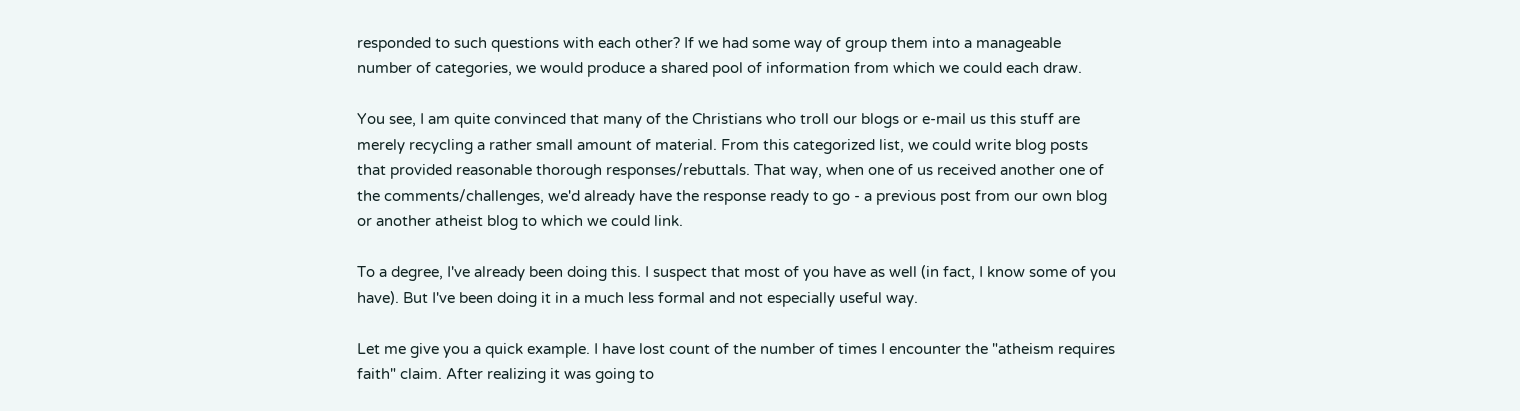responded to such questions with each other? If we had some way of group them into a manageable number of categories, we would produce a shared pool of information from which we could each draw.

You see, I am quite convinced that many of the Christians who troll our blogs or e-mail us this stuff are merely recycling a rather small amount of material. From this categorized list, we could write blog posts that provided reasonable thorough responses/rebuttals. That way, when one of us received another one of the comments/challenges, we'd already have the response ready to go - a previous post from our own blog or another atheist blog to which we could link.

To a degree, I've already been doing this. I suspect that most of you have as well (in fact, I know some of you have). But I've been doing it in a much less formal and not especially useful way.

Let me give you a quick example. I have lost count of the number of times I encounter the "atheism requires faith" claim. After realizing it was going to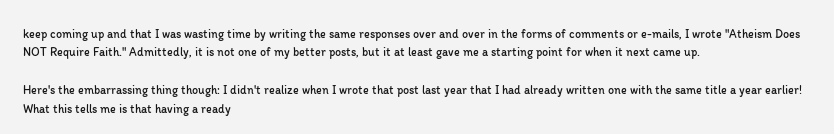keep coming up and that I was wasting time by writing the same responses over and over in the forms of comments or e-mails, I wrote "Atheism Does NOT Require Faith." Admittedly, it is not one of my better posts, but it at least gave me a starting point for when it next came up.

Here's the embarrassing thing though: I didn't realize when I wrote that post last year that I had already written one with the same title a year earlier! What this tells me is that having a ready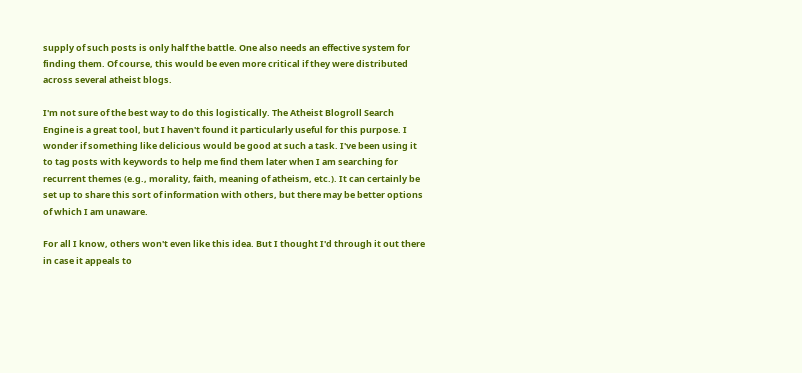supply of such posts is only half the battle. One also needs an effective system for finding them. Of course, this would be even more critical if they were distributed across several atheist blogs.

I'm not sure of the best way to do this logistically. The Atheist Blogroll Search Engine is a great tool, but I haven't found it particularly useful for this purpose. I wonder if something like delicious would be good at such a task. I've been using it to tag posts with keywords to help me find them later when I am searching for recurrent themes (e.g., morality, faith, meaning of atheism, etc.). It can certainly be set up to share this sort of information with others, but there may be better options of which I am unaware.

For all I know, others won't even like this idea. But I thought I'd through it out there in case it appeals to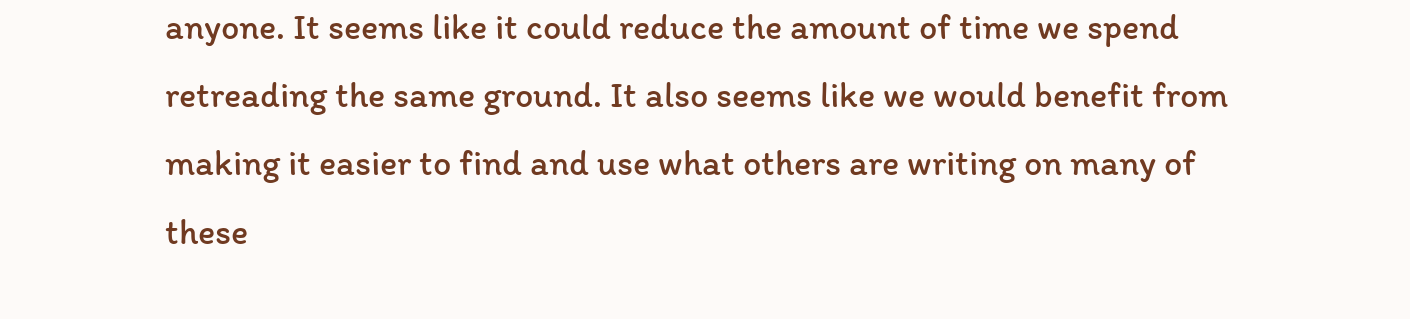anyone. It seems like it could reduce the amount of time we spend retreading the same ground. It also seems like we would benefit from making it easier to find and use what others are writing on many of these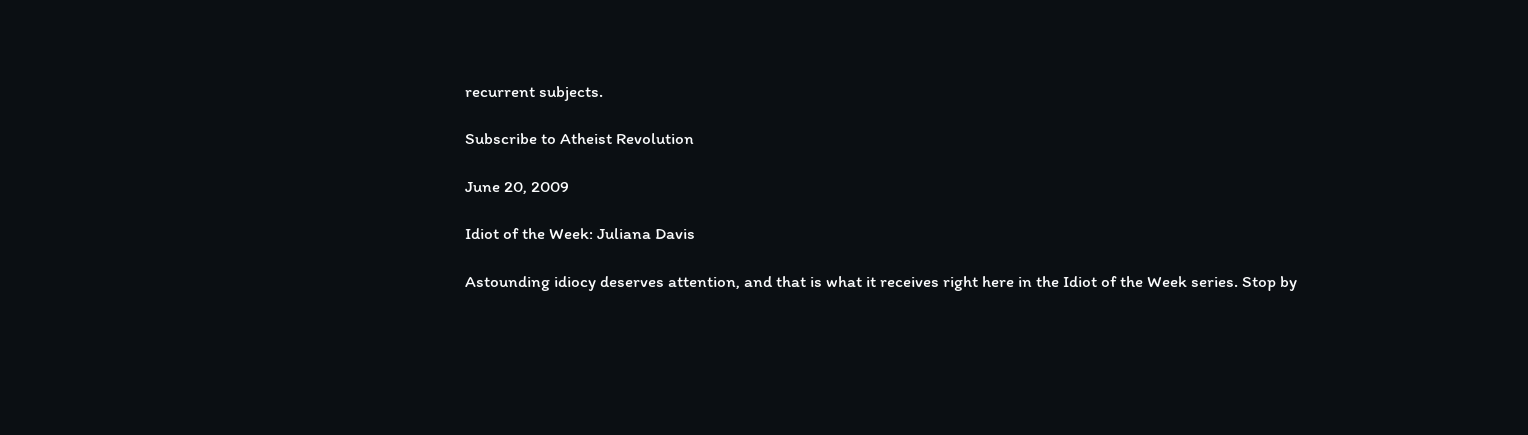recurrent subjects.

Subscribe to Atheist Revolution

June 20, 2009

Idiot of the Week: Juliana Davis

Astounding idiocy deserves attention, and that is what it receives right here in the Idiot of the Week series. Stop by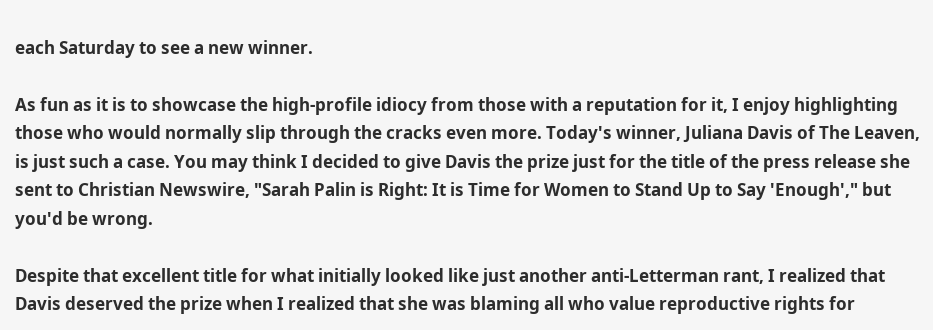each Saturday to see a new winner.

As fun as it is to showcase the high-profile idiocy from those with a reputation for it, I enjoy highlighting those who would normally slip through the cracks even more. Today's winner, Juliana Davis of The Leaven, is just such a case. You may think I decided to give Davis the prize just for the title of the press release she sent to Christian Newswire, "Sarah Palin is Right: It is Time for Women to Stand Up to Say 'Enough'," but you'd be wrong.

Despite that excellent title for what initially looked like just another anti-Letterman rant, I realized that Davis deserved the prize when I realized that she was blaming all who value reproductive rights for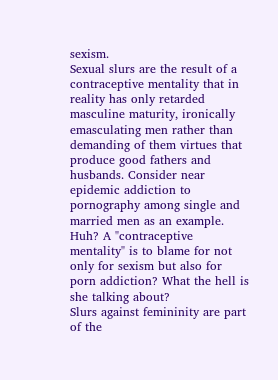sexism.
Sexual slurs are the result of a contraceptive mentality that in reality has only retarded masculine maturity, ironically emasculating men rather than demanding of them virtues that produce good fathers and husbands. Consider near epidemic addiction to pornography among single and married men as an example.
Huh? A "contraceptive mentality" is to blame for not only for sexism but also for porn addiction? What the hell is she talking about?
Slurs against femininity are part of the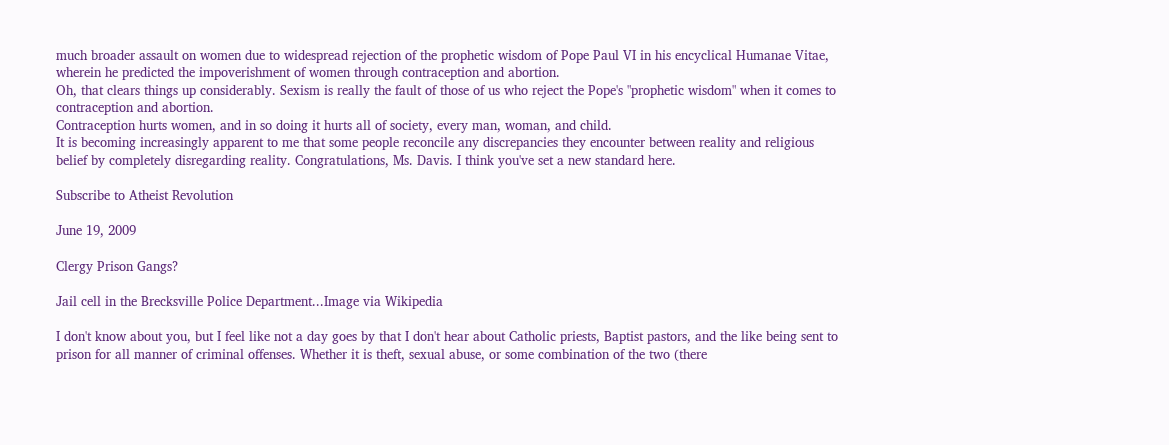much broader assault on women due to widespread rejection of the prophetic wisdom of Pope Paul VI in his encyclical Humanae Vitae, wherein he predicted the impoverishment of women through contraception and abortion.
Oh, that clears things up considerably. Sexism is really the fault of those of us who reject the Pope's "prophetic wisdom" when it comes to contraception and abortion.
Contraception hurts women, and in so doing it hurts all of society, every man, woman, and child.
It is becoming increasingly apparent to me that some people reconcile any discrepancies they encounter between reality and religious belief by completely disregarding reality. Congratulations, Ms. Davis. I think you've set a new standard here.

Subscribe to Atheist Revolution

June 19, 2009

Clergy Prison Gangs?

Jail cell in the Brecksville Police Department...Image via Wikipedia

I don't know about you, but I feel like not a day goes by that I don't hear about Catholic priests, Baptist pastors, and the like being sent to prison for all manner of criminal offenses. Whether it is theft, sexual abuse, or some combination of the two (there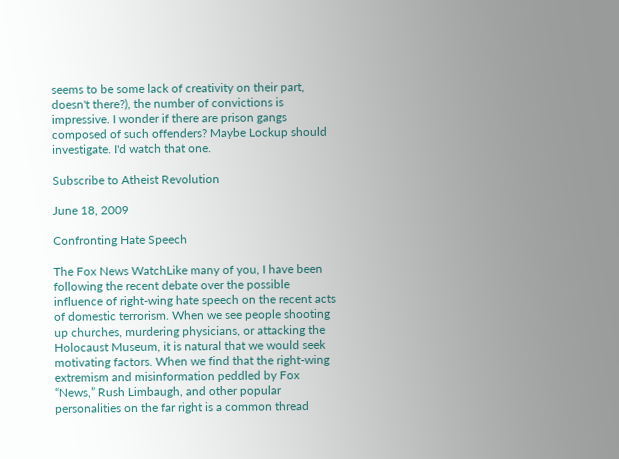seems to be some lack of creativity on their part, doesn't there?), the number of convictions is impressive. I wonder if there are prison gangs composed of such offenders? Maybe Lockup should investigate. I'd watch that one.

Subscribe to Atheist Revolution

June 18, 2009

Confronting Hate Speech

The Fox News WatchLike many of you, I have been following the recent debate over the possible influence of right-wing hate speech on the recent acts of domestic terrorism. When we see people shooting up churches, murdering physicians, or attacking the Holocaust Museum, it is natural that we would seek motivating factors. When we find that the right-wing extremism and misinformation peddled by Fox “News,” Rush Limbaugh, and other popular personalities on the far right is a common thread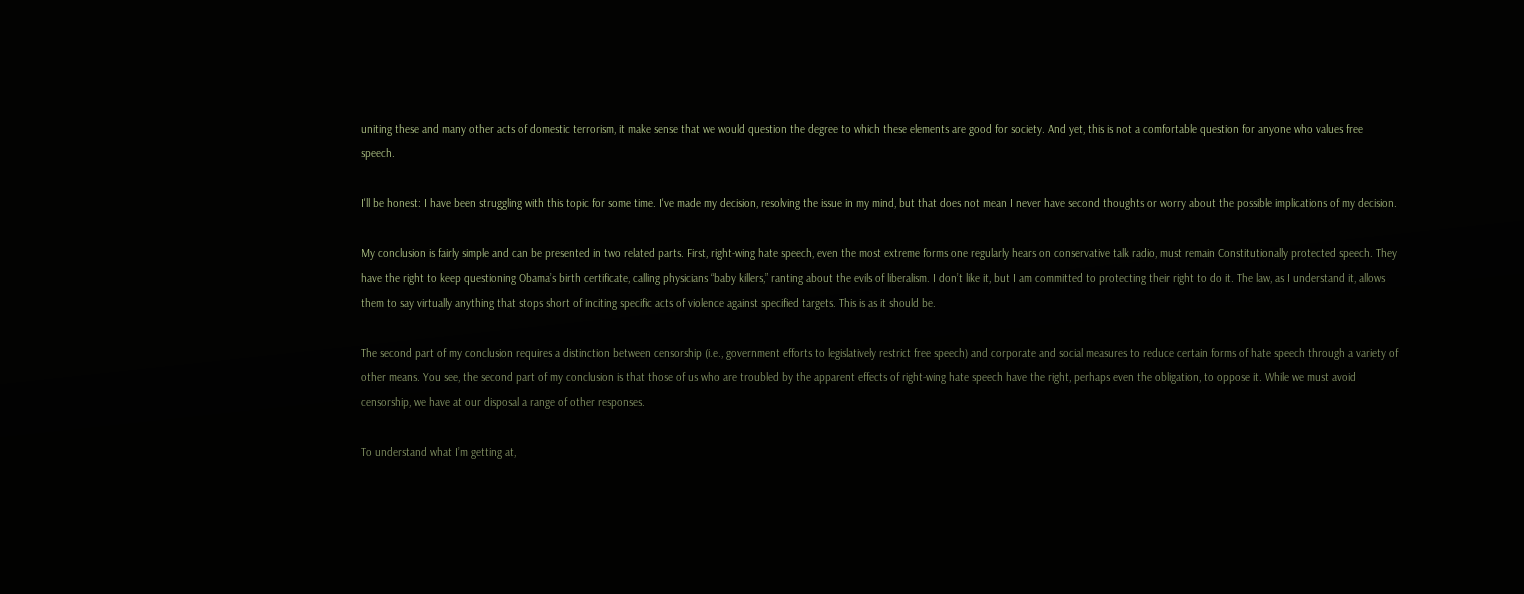uniting these and many other acts of domestic terrorism, it make sense that we would question the degree to which these elements are good for society. And yet, this is not a comfortable question for anyone who values free speech.

I'll be honest: I have been struggling with this topic for some time. I've made my decision, resolving the issue in my mind, but that does not mean I never have second thoughts or worry about the possible implications of my decision.

My conclusion is fairly simple and can be presented in two related parts. First, right-wing hate speech, even the most extreme forms one regularly hears on conservative talk radio, must remain Constitutionally protected speech. They have the right to keep questioning Obama’s birth certificate, calling physicians “baby killers,” ranting about the evils of liberalism. I don’t like it, but I am committed to protecting their right to do it. The law, as I understand it, allows them to say virtually anything that stops short of inciting specific acts of violence against specified targets. This is as it should be.

The second part of my conclusion requires a distinction between censorship (i.e., government efforts to legislatively restrict free speech) and corporate and social measures to reduce certain forms of hate speech through a variety of other means. You see, the second part of my conclusion is that those of us who are troubled by the apparent effects of right-wing hate speech have the right, perhaps even the obligation, to oppose it. While we must avoid censorship, we have at our disposal a range of other responses.

To understand what I’m getting at,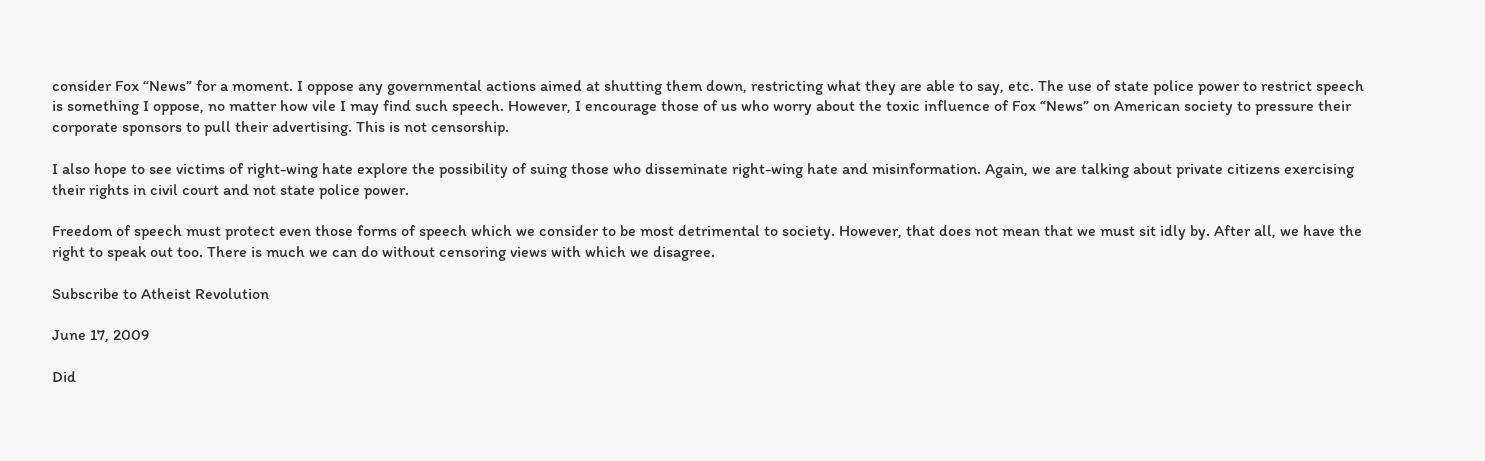consider Fox “News” for a moment. I oppose any governmental actions aimed at shutting them down, restricting what they are able to say, etc. The use of state police power to restrict speech is something I oppose, no matter how vile I may find such speech. However, I encourage those of us who worry about the toxic influence of Fox “News” on American society to pressure their corporate sponsors to pull their advertising. This is not censorship.

I also hope to see victims of right-wing hate explore the possibility of suing those who disseminate right-wing hate and misinformation. Again, we are talking about private citizens exercising their rights in civil court and not state police power.

Freedom of speech must protect even those forms of speech which we consider to be most detrimental to society. However, that does not mean that we must sit idly by. After all, we have the right to speak out too. There is much we can do without censoring views with which we disagree.

Subscribe to Atheist Revolution

June 17, 2009

Did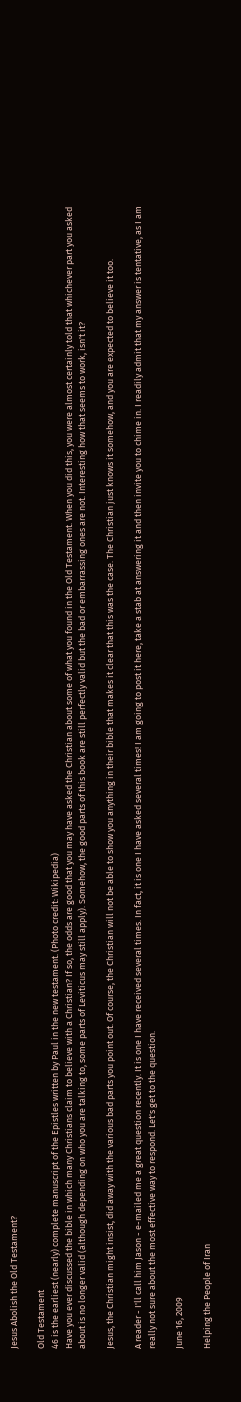Jesus Abolish the Old Testament?

Old Testament
46 is the earliest (nearly) complete manuscript of the Epistles written by Paul in the new testament. (Photo credit: Wikipedia)
Have you ever discussed the bible in which many Christians claim to believe with a Christian? If so, the odds are good that you may have asked the Christian about some of what you found in the Old Testament. When you did this, you were almost certainly told that whichever part you asked about is no longer valid (although depending on who you are talking to, some parts of Leviticus may still apply). Somehow, the good parts of this book are still perfectly valid but the bad or embarrassing ones are not. Interesting how that seems to work, isn't it?

Jesus, the Christian might insist, did away with the various bad parts you point out. Of course, the Christian will not be able to show you anything in their bible that makes it clear that this was the case. The Christian just knows it somehow, and you are expected to believe it too.

A reader - I'll call him Jason - e-mailed me a great question recently. It is one I have received several times. In fact, it is one I have asked several times! I am going to post it here, take a stab at answering it and then invite you to chime in. I readily admit that my answer is tentative, as I am really not sure about the most effective way to respond. Let's get to the question.

June 16, 2009

Helping the People of Iran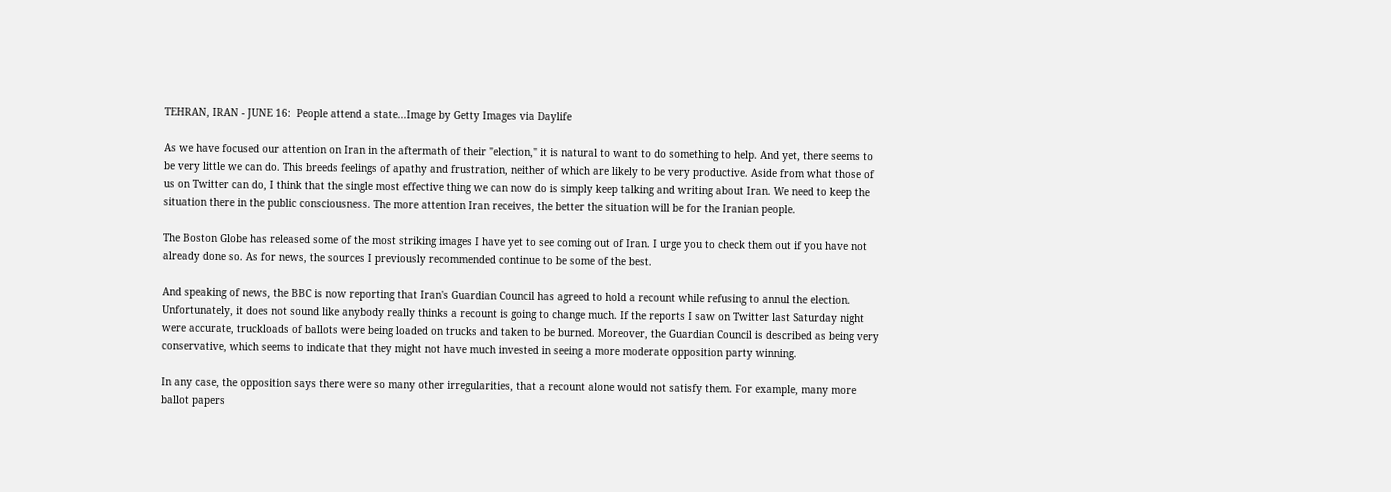TEHRAN, IRAN - JUNE 16:  People attend a state...Image by Getty Images via Daylife

As we have focused our attention on Iran in the aftermath of their "election," it is natural to want to do something to help. And yet, there seems to be very little we can do. This breeds feelings of apathy and frustration, neither of which are likely to be very productive. Aside from what those of us on Twitter can do, I think that the single most effective thing we can now do is simply keep talking and writing about Iran. We need to keep the situation there in the public consciousness. The more attention Iran receives, the better the situation will be for the Iranian people.

The Boston Globe has released some of the most striking images I have yet to see coming out of Iran. I urge you to check them out if you have not already done so. As for news, the sources I previously recommended continue to be some of the best.

And speaking of news, the BBC is now reporting that Iran's Guardian Council has agreed to hold a recount while refusing to annul the election. Unfortunately, it does not sound like anybody really thinks a recount is going to change much. If the reports I saw on Twitter last Saturday night were accurate, truckloads of ballots were being loaded on trucks and taken to be burned. Moreover, the Guardian Council is described as being very conservative, which seems to indicate that they might not have much invested in seeing a more moderate opposition party winning.

In any case, the opposition says there were so many other irregularities, that a recount alone would not satisfy them. For example, many more ballot papers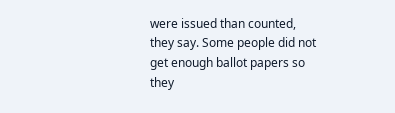were issued than counted, they say. Some people did not get enough ballot papers so they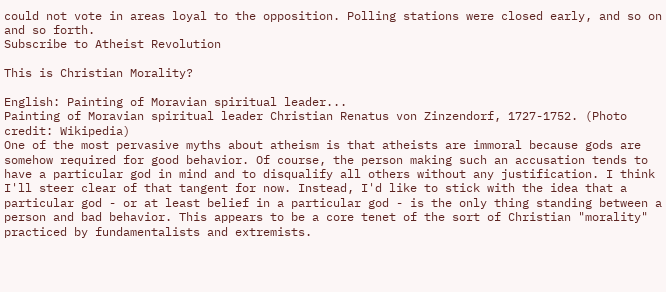could not vote in areas loyal to the opposition. Polling stations were closed early, and so on and so forth.
Subscribe to Atheist Revolution

This is Christian Morality?

English: Painting of Moravian spiritual leader...
Painting of Moravian spiritual leader Christian Renatus von Zinzendorf, 1727-1752. (Photo credit: Wikipedia)
One of the most pervasive myths about atheism is that atheists are immoral because gods are somehow required for good behavior. Of course, the person making such an accusation tends to have a particular god in mind and to disqualify all others without any justification. I think I'll steer clear of that tangent for now. Instead, I'd like to stick with the idea that a particular god - or at least belief in a particular god - is the only thing standing between a person and bad behavior. This appears to be a core tenet of the sort of Christian "morality" practiced by fundamentalists and extremists.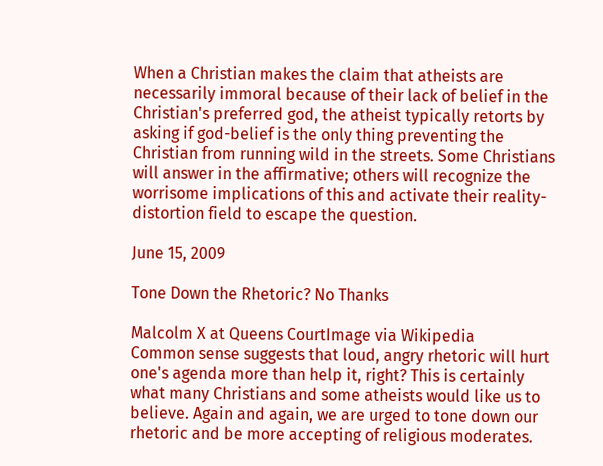When a Christian makes the claim that atheists are necessarily immoral because of their lack of belief in the Christian's preferred god, the atheist typically retorts by asking if god-belief is the only thing preventing the Christian from running wild in the streets. Some Christians will answer in the affirmative; others will recognize the worrisome implications of this and activate their reality-distortion field to escape the question.

June 15, 2009

Tone Down the Rhetoric? No Thanks

Malcolm X at Queens CourtImage via Wikipedia
Common sense suggests that loud, angry rhetoric will hurt one's agenda more than help it, right? This is certainly what many Christians and some atheists would like us to believe. Again and again, we are urged to tone down our rhetoric and be more accepting of religious moderates.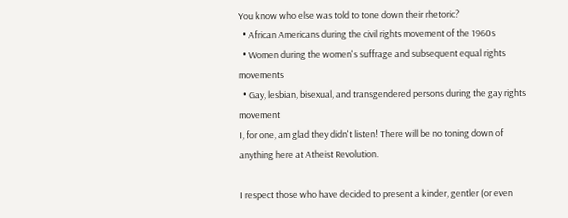You know who else was told to tone down their rhetoric?
  • African Americans during the civil rights movement of the 1960s
  • Women during the women's suffrage and subsequent equal rights movements
  • Gay, lesbian, bisexual, and transgendered persons during the gay rights movement
I, for one, am glad they didn't listen! There will be no toning down of anything here at Atheist Revolution.

I respect those who have decided to present a kinder, gentler (or even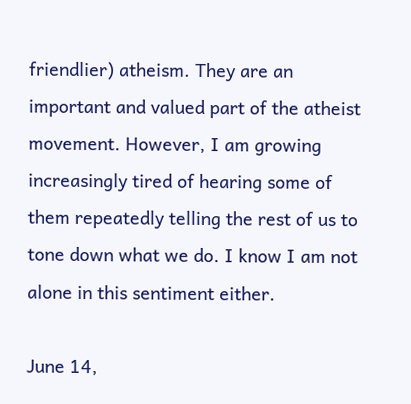friendlier) atheism. They are an important and valued part of the atheist movement. However, I am growing increasingly tired of hearing some of them repeatedly telling the rest of us to tone down what we do. I know I am not alone in this sentiment either.

June 14,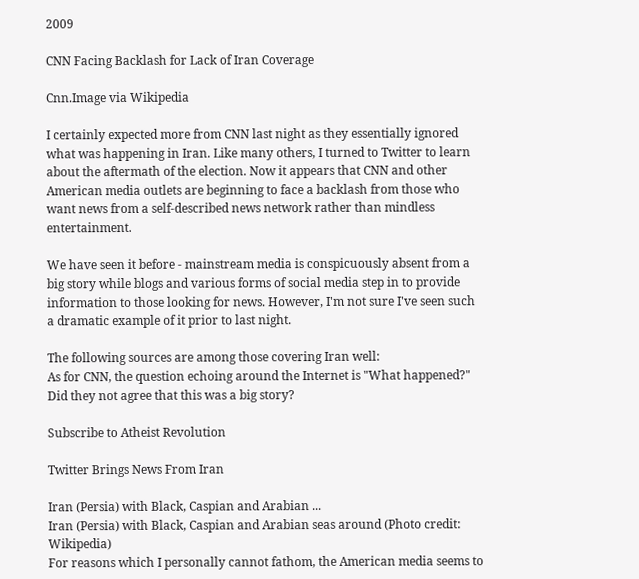2009

CNN Facing Backlash for Lack of Iran Coverage

Cnn.Image via Wikipedia

I certainly expected more from CNN last night as they essentially ignored what was happening in Iran. Like many others, I turned to Twitter to learn about the aftermath of the election. Now it appears that CNN and other American media outlets are beginning to face a backlash from those who want news from a self-described news network rather than mindless entertainment.

We have seen it before - mainstream media is conspicuously absent from a big story while blogs and various forms of social media step in to provide information to those looking for news. However, I'm not sure I've seen such a dramatic example of it prior to last night.

The following sources are among those covering Iran well:
As for CNN, the question echoing around the Internet is "What happened?" Did they not agree that this was a big story?

Subscribe to Atheist Revolution

Twitter Brings News From Iran

Iran (Persia) with Black, Caspian and Arabian ...
Iran (Persia) with Black, Caspian and Arabian seas around (Photo credit: Wikipedia)
For reasons which I personally cannot fathom, the American media seems to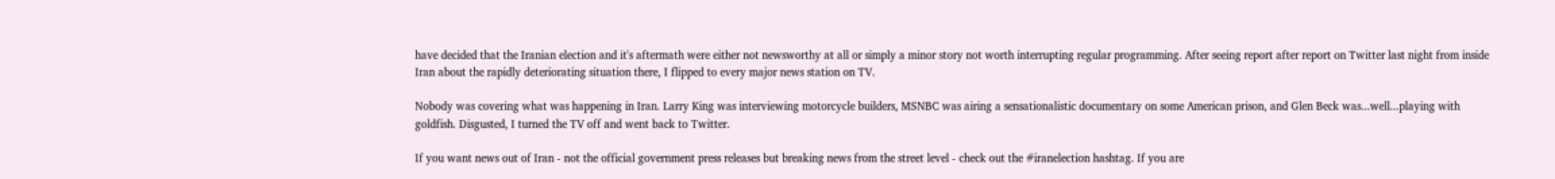have decided that the Iranian election and it's aftermath were either not newsworthy at all or simply a minor story not worth interrupting regular programming. After seeing report after report on Twitter last night from inside Iran about the rapidly deteriorating situation there, I flipped to every major news station on TV.

Nobody was covering what was happening in Iran. Larry King was interviewing motorcycle builders, MSNBC was airing a sensationalistic documentary on some American prison, and Glen Beck was...well...playing with goldfish. Disgusted, I turned the TV off and went back to Twitter.

If you want news out of Iran - not the official government press releases but breaking news from the street level - check out the #iranelection hashtag. If you are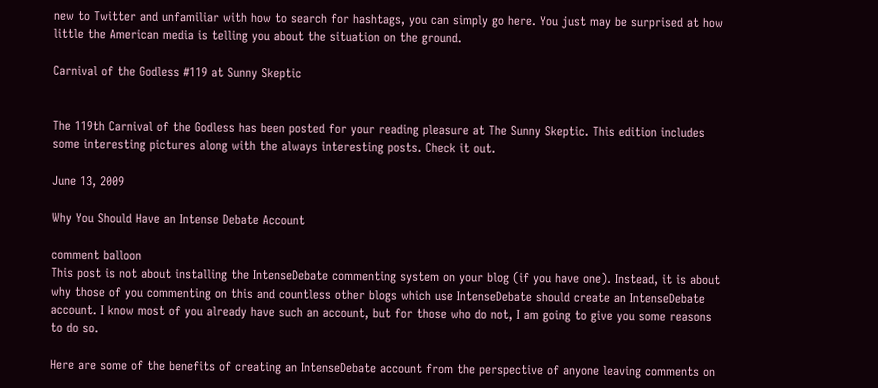new to Twitter and unfamiliar with how to search for hashtags, you can simply go here. You just may be surprised at how little the American media is telling you about the situation on the ground.

Carnival of the Godless #119 at Sunny Skeptic


The 119th Carnival of the Godless has been posted for your reading pleasure at The Sunny Skeptic. This edition includes some interesting pictures along with the always interesting posts. Check it out.

June 13, 2009

Why You Should Have an Intense Debate Account

comment balloon
This post is not about installing the IntenseDebate commenting system on your blog (if you have one). Instead, it is about why those of you commenting on this and countless other blogs which use IntenseDebate should create an IntenseDebate account. I know most of you already have such an account, but for those who do not, I am going to give you some reasons to do so.

Here are some of the benefits of creating an IntenseDebate account from the perspective of anyone leaving comments on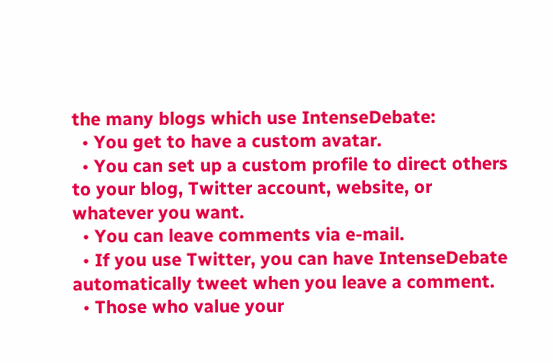the many blogs which use IntenseDebate:
  • You get to have a custom avatar.
  • You can set up a custom profile to direct others to your blog, Twitter account, website, or whatever you want.
  • You can leave comments via e-mail.
  • If you use Twitter, you can have IntenseDebate automatically tweet when you leave a comment.
  • Those who value your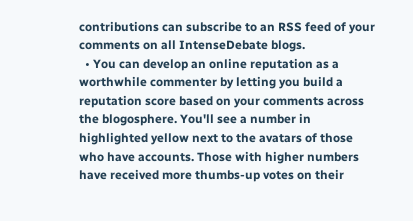contributions can subscribe to an RSS feed of your comments on all IntenseDebate blogs.
  • You can develop an online reputation as a worthwhile commenter by letting you build a reputation score based on your comments across the blogosphere. You'll see a number in highlighted yellow next to the avatars of those who have accounts. Those with higher numbers have received more thumbs-up votes on their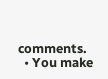comments.
  • You make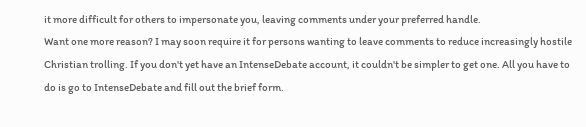it more difficult for others to impersonate you, leaving comments under your preferred handle.
Want one more reason? I may soon require it for persons wanting to leave comments to reduce increasingly hostile Christian trolling. If you don't yet have an IntenseDebate account, it couldn't be simpler to get one. All you have to do is go to IntenseDebate and fill out the brief form.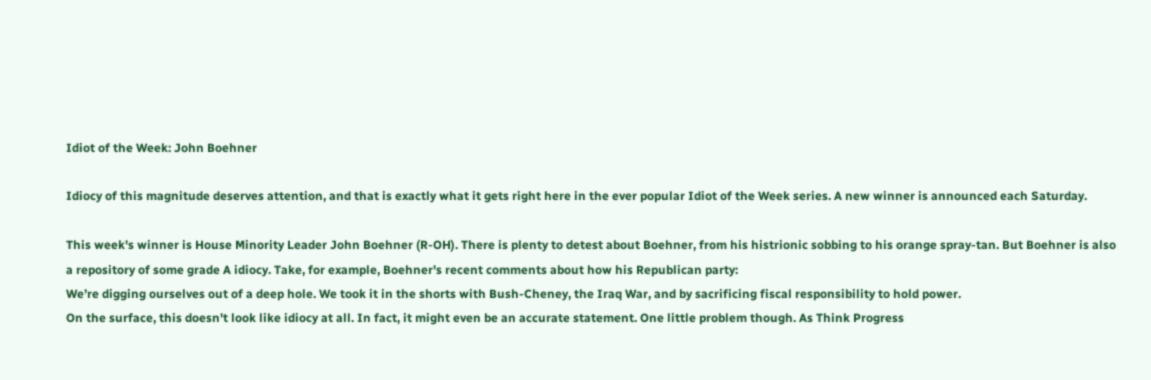Idiot of the Week: John Boehner

Idiocy of this magnitude deserves attention, and that is exactly what it gets right here in the ever popular Idiot of the Week series. A new winner is announced each Saturday.

This week's winner is House Minority Leader John Boehner (R-OH). There is plenty to detest about Boehner, from his histrionic sobbing to his orange spray-tan. But Boehner is also a repository of some grade A idiocy. Take, for example, Boehner's recent comments about how his Republican party:
We’re digging ourselves out of a deep hole. We took it in the shorts with Bush-Cheney, the Iraq War, and by sacrificing fiscal responsibility to hold power.
On the surface, this doesn't look like idiocy at all. In fact, it might even be an accurate statement. One little problem though. As Think Progress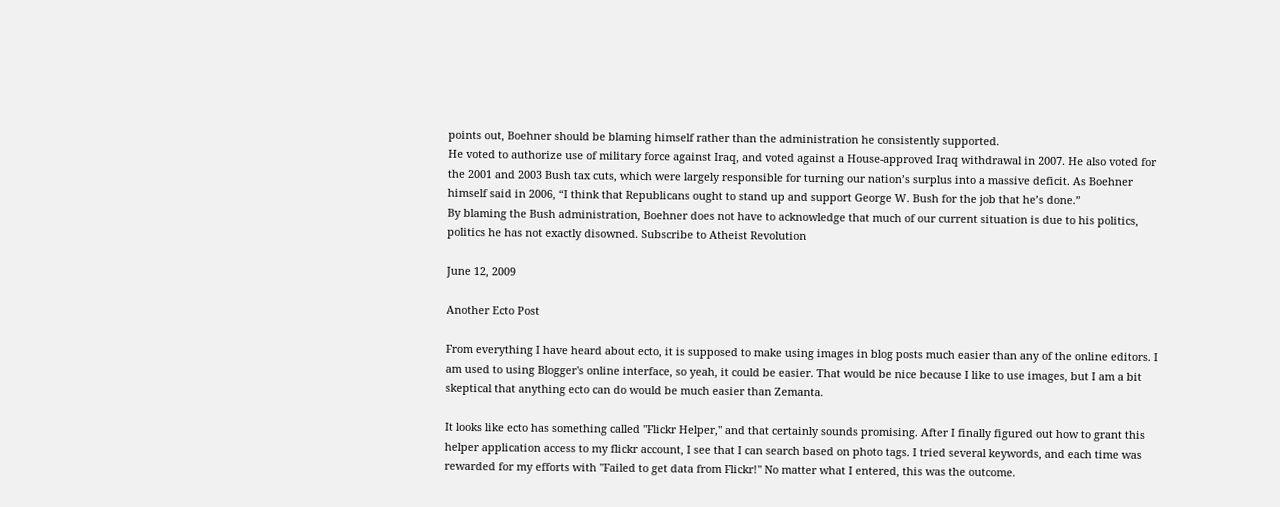points out, Boehner should be blaming himself rather than the administration he consistently supported.
He voted to authorize use of military force against Iraq, and voted against a House-approved Iraq withdrawal in 2007. He also voted for the 2001 and 2003 Bush tax cuts, which were largely responsible for turning our nation’s surplus into a massive deficit. As Boehner himself said in 2006, “I think that Republicans ought to stand up and support George W. Bush for the job that he’s done.”
By blaming the Bush administration, Boehner does not have to acknowledge that much of our current situation is due to his politics, politics he has not exactly disowned. Subscribe to Atheist Revolution

June 12, 2009

Another Ecto Post

From everything I have heard about ecto, it is supposed to make using images in blog posts much easier than any of the online editors. I am used to using Blogger's online interface, so yeah, it could be easier. That would be nice because I like to use images, but I am a bit skeptical that anything ecto can do would be much easier than Zemanta.

It looks like ecto has something called "Flickr Helper," and that certainly sounds promising. After I finally figured out how to grant this helper application access to my flickr account, I see that I can search based on photo tags. I tried several keywords, and each time was rewarded for my efforts with "Failed to get data from Flickr!" No matter what I entered, this was the outcome.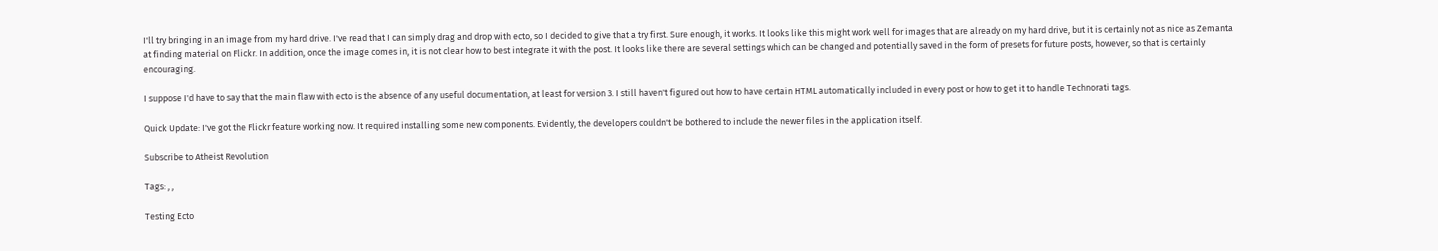I'll try bringing in an image from my hard drive. I've read that I can simply drag and drop with ecto, so I decided to give that a try first. Sure enough, it works. It looks like this might work well for images that are already on my hard drive, but it is certainly not as nice as Zemanta at finding material on Flickr. In addition, once the image comes in, it is not clear how to best integrate it with the post. It looks like there are several settings which can be changed and potentially saved in the form of presets for future posts, however, so that is certainly encouraging.

I suppose I'd have to say that the main flaw with ecto is the absence of any useful documentation, at least for version 3. I still haven't figured out how to have certain HTML automatically included in every post or how to get it to handle Technorati tags.

Quick Update: I've got the Flickr feature working now. It required installing some new components. Evidently, the developers couldn't be bothered to include the newer files in the application itself.

Subscribe to Atheist Revolution

Tags: , ,

Testing Ecto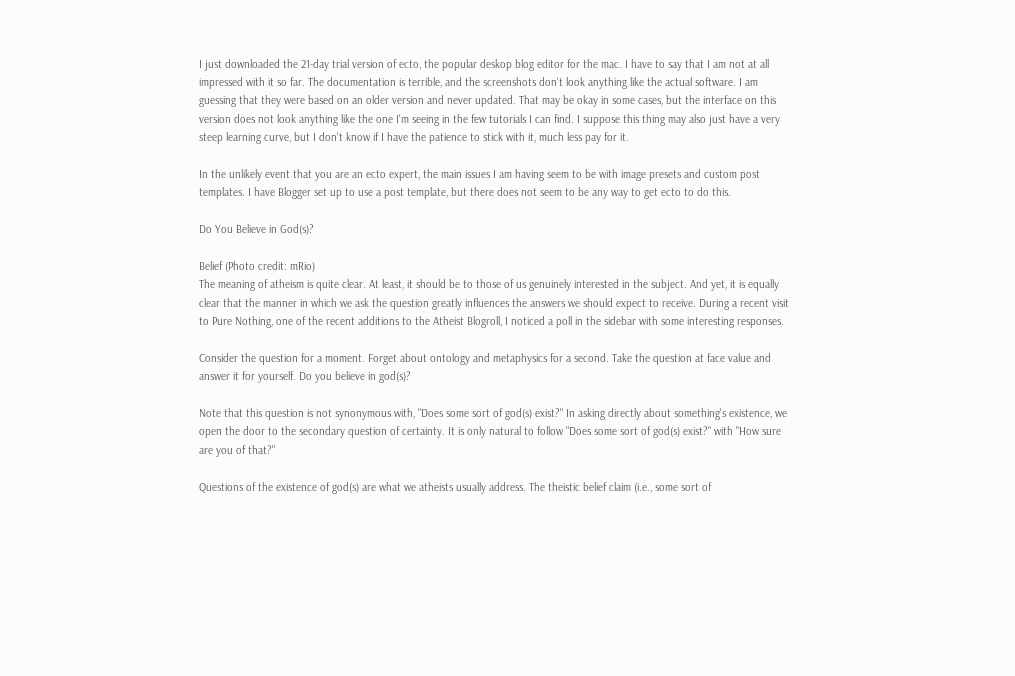I just downloaded the 21-day trial version of ecto, the popular deskop blog editor for the mac. I have to say that I am not at all impressed with it so far. The documentation is terrible, and the screenshots don't look anything like the actual software. I am guessing that they were based on an older version and never updated. That may be okay in some cases, but the interface on this version does not look anything like the one I'm seeing in the few tutorials I can find. I suppose this thing may also just have a very steep learning curve, but I don't know if I have the patience to stick with it, much less pay for it.

In the unlikely event that you are an ecto expert, the main issues I am having seem to be with image presets and custom post templates. I have Blogger set up to use a post template, but there does not seem to be any way to get ecto to do this.

Do You Believe in God(s)?

Belief (Photo credit: mRio)
The meaning of atheism is quite clear. At least, it should be to those of us genuinely interested in the subject. And yet, it is equally clear that the manner in which we ask the question greatly influences the answers we should expect to receive. During a recent visit to Pure Nothing, one of the recent additions to the Atheist Blogroll, I noticed a poll in the sidebar with some interesting responses.

Consider the question for a moment. Forget about ontology and metaphysics for a second. Take the question at face value and answer it for yourself. Do you believe in god(s)?

Note that this question is not synonymous with, "Does some sort of god(s) exist?" In asking directly about something's existence, we open the door to the secondary question of certainty. It is only natural to follow "Does some sort of god(s) exist?" with "How sure are you of that?"

Questions of the existence of god(s) are what we atheists usually address. The theistic belief claim (i.e., some sort of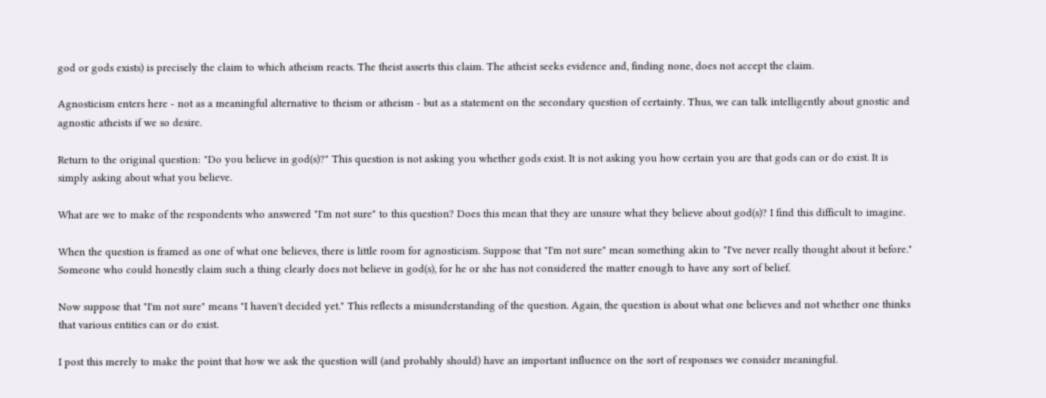god or gods exists) is precisely the claim to which atheism reacts. The theist asserts this claim. The atheist seeks evidence and, finding none, does not accept the claim.

Agnosticism enters here - not as a meaningful alternative to theism or atheism - but as a statement on the secondary question of certainty. Thus, we can talk intelligently about gnostic and agnostic atheists if we so desire.

Return to the original question: "Do you believe in god(s)?" This question is not asking you whether gods exist. It is not asking you how certain you are that gods can or do exist. It is simply asking about what you believe.

What are we to make of the respondents who answered "I'm not sure" to this question? Does this mean that they are unsure what they believe about god(s)? I find this difficult to imagine.

When the question is framed as one of what one believes, there is little room for agnosticism. Suppose that "I'm not sure" mean something akin to "I've never really thought about it before." Someone who could honestly claim such a thing clearly does not believe in god(s), for he or she has not considered the matter enough to have any sort of belief.

Now suppose that "I'm not sure" means "I haven't decided yet." This reflects a misunderstanding of the question. Again, the question is about what one believes and not whether one thinks that various entities can or do exist.

I post this merely to make the point that how we ask the question will (and probably should) have an important influence on the sort of responses we consider meaningful.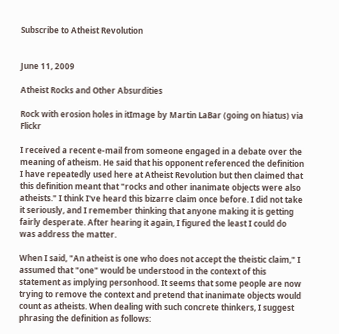Subscribe to Atheist Revolution


June 11, 2009

Atheist Rocks and Other Absurdities

Rock with erosion holes in itImage by Martin LaBar (going on hiatus) via Flickr

I received a recent e-mail from someone engaged in a debate over the meaning of atheism. He said that his opponent referenced the definition I have repeatedly used here at Atheist Revolution but then claimed that this definition meant that "rocks and other inanimate objects were also atheists." I think I've heard this bizarre claim once before. I did not take it seriously, and I remember thinking that anyone making it is getting fairly desperate. After hearing it again, I figured the least I could do was address the matter.

When I said, "An atheist is one who does not accept the theistic claim," I assumed that "one" would be understood in the context of this statement as implying personhood. It seems that some people are now trying to remove the context and pretend that inanimate objects would count as atheists. When dealing with such concrete thinkers, I suggest phrasing the definition as follows: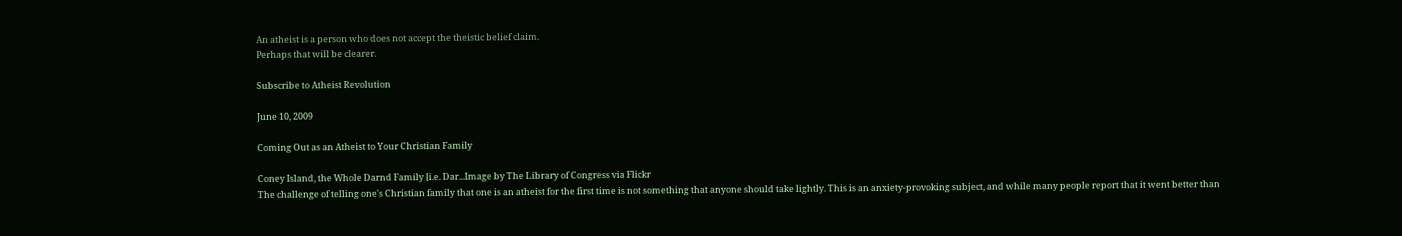An atheist is a person who does not accept the theistic belief claim.
Perhaps that will be clearer.

Subscribe to Atheist Revolution

June 10, 2009

Coming Out as an Atheist to Your Christian Family

Coney Island, the Whole Darnd Family [i.e. Dar...Image by The Library of Congress via Flickr
The challenge of telling one's Christian family that one is an atheist for the first time is not something that anyone should take lightly. This is an anxiety-provoking subject, and while many people report that it went better than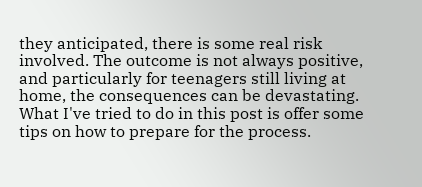they anticipated, there is some real risk involved. The outcome is not always positive, and particularly for teenagers still living at home, the consequences can be devastating. What I've tried to do in this post is offer some tips on how to prepare for the process.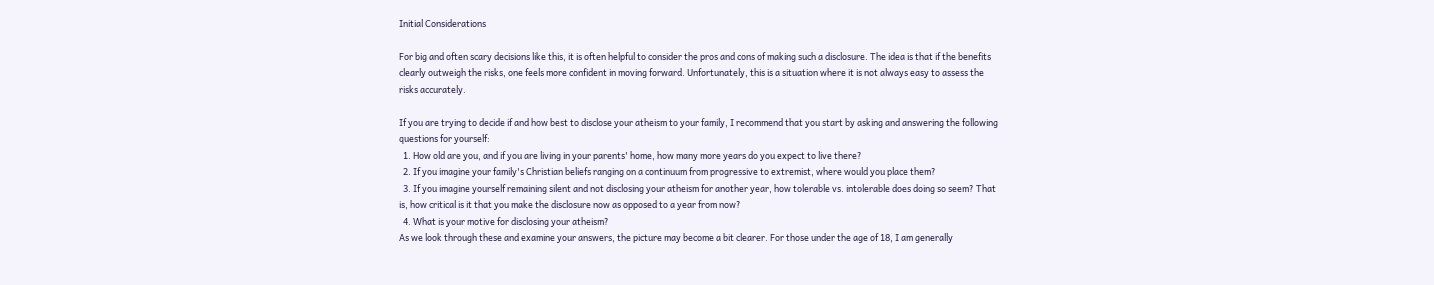Initial Considerations

For big and often scary decisions like this, it is often helpful to consider the pros and cons of making such a disclosure. The idea is that if the benefits clearly outweigh the risks, one feels more confident in moving forward. Unfortunately, this is a situation where it is not always easy to assess the risks accurately.

If you are trying to decide if and how best to disclose your atheism to your family, I recommend that you start by asking and answering the following questions for yourself:
  1. How old are you, and if you are living in your parents' home, how many more years do you expect to live there?
  2. If you imagine your family's Christian beliefs ranging on a continuum from progressive to extremist, where would you place them?
  3. If you imagine yourself remaining silent and not disclosing your atheism for another year, how tolerable vs. intolerable does doing so seem? That is, how critical is it that you make the disclosure now as opposed to a year from now?
  4. What is your motive for disclosing your atheism?
As we look through these and examine your answers, the picture may become a bit clearer. For those under the age of 18, I am generally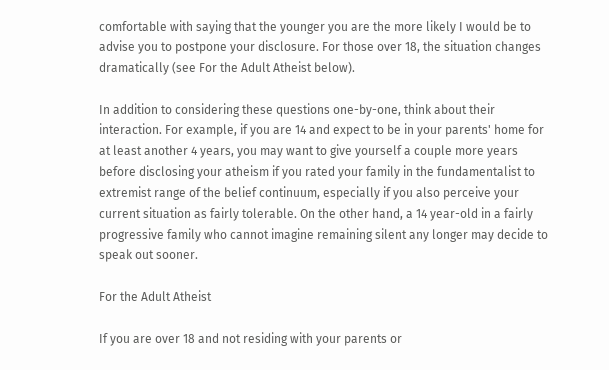comfortable with saying that the younger you are the more likely I would be to advise you to postpone your disclosure. For those over 18, the situation changes dramatically (see For the Adult Atheist below).

In addition to considering these questions one-by-one, think about their interaction. For example, if you are 14 and expect to be in your parents' home for at least another 4 years, you may want to give yourself a couple more years before disclosing your atheism if you rated your family in the fundamentalist to extremist range of the belief continuum, especially if you also perceive your current situation as fairly tolerable. On the other hand, a 14 year-old in a fairly progressive family who cannot imagine remaining silent any longer may decide to speak out sooner.

For the Adult Atheist

If you are over 18 and not residing with your parents or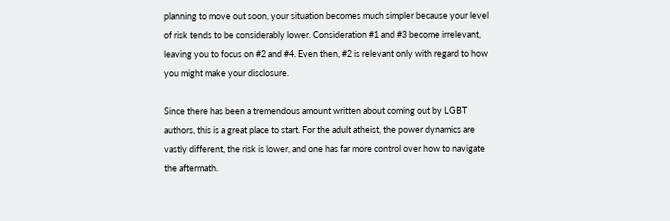planning to move out soon, your situation becomes much simpler because your level of risk tends to be considerably lower. Consideration #1 and #3 become irrelevant, leaving you to focus on #2 and #4. Even then, #2 is relevant only with regard to how you might make your disclosure.

Since there has been a tremendous amount written about coming out by LGBT authors, this is a great place to start. For the adult atheist, the power dynamics are vastly different, the risk is lower, and one has far more control over how to navigate the aftermath.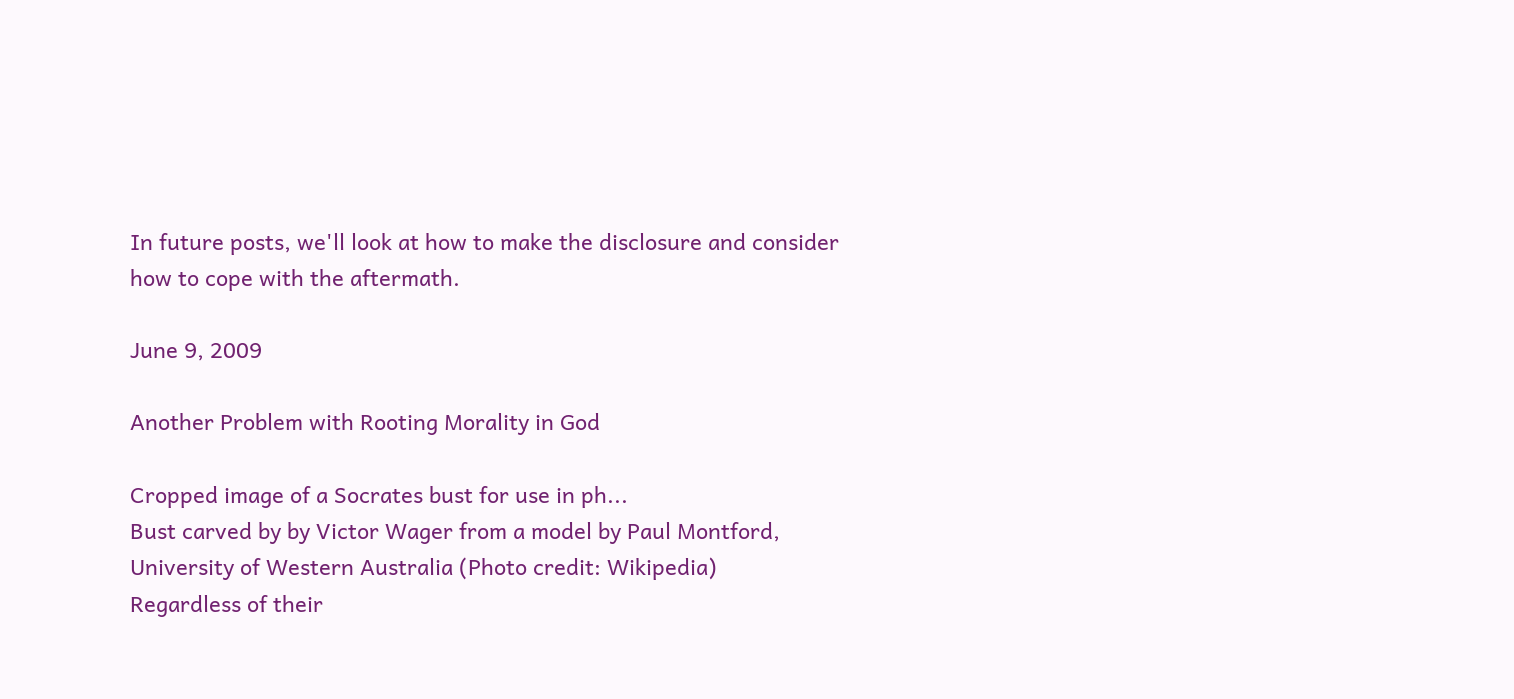In future posts, we'll look at how to make the disclosure and consider how to cope with the aftermath.

June 9, 2009

Another Problem with Rooting Morality in God

Cropped image of a Socrates bust for use in ph...
Bust carved by by Victor Wager from a model by Paul Montford, University of Western Australia (Photo credit: Wikipedia)
Regardless of their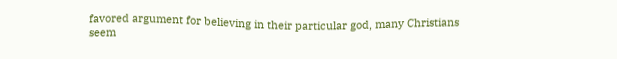favored argument for believing in their particular god, many Christians seem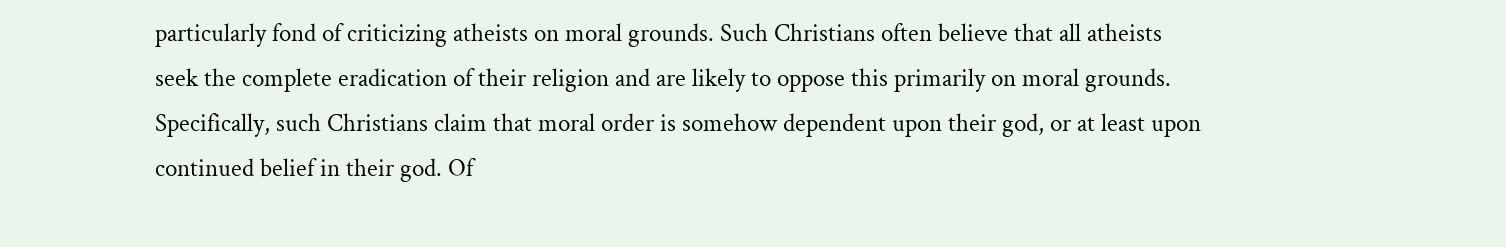particularly fond of criticizing atheists on moral grounds. Such Christians often believe that all atheists seek the complete eradication of their religion and are likely to oppose this primarily on moral grounds. Specifically, such Christians claim that moral order is somehow dependent upon their god, or at least upon continued belief in their god. Of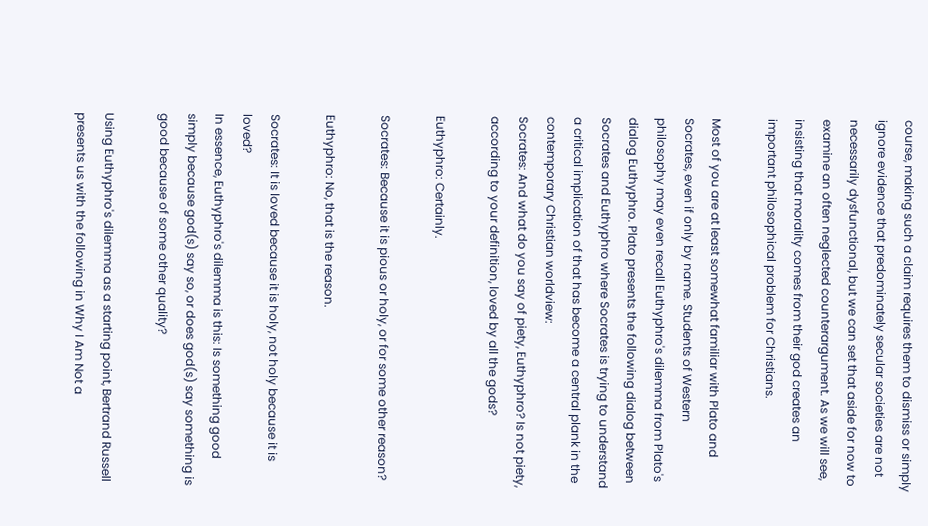course, making such a claim requires them to dismiss or simply ignore evidence that predominately secular societies are not necessarily dysfunctional, but we can set that aside for now to examine an often neglected counterargument. As we will see, insisting that morality comes from their god creates an important philosophical problem for Christians.

Most of you are at least somewhat familiar with Plato and Socrates, even if only by name. Students of Western philosophy may even recall Euthyphro's dilemma from Plato's dialog Euthyphro. Plato presents the following dialog between Socrates and Euthyphro where Socrates is trying to understand a critical implication of that has become a central plank in the contemporary Christian worldview:
Socrates: And what do you say of piety, Euthyphro? Is not piety, according to your definition, loved by all the gods?

Euthyphro: Certainly.

Socrates: Because it is pious or holy, or for some other reason?

Euthyphro: No, that is the reason.

Socrates: It is loved because it is holy, not holy because it is loved?
In essence, Euthyphro's dilemma is this: Is something good simply because god(s) say so, or does god(s) say something is good because of some other quality?

Using Euthyphro's dilemma as a starting point, Bertrand Russell presents us with the following in Why I Am Not a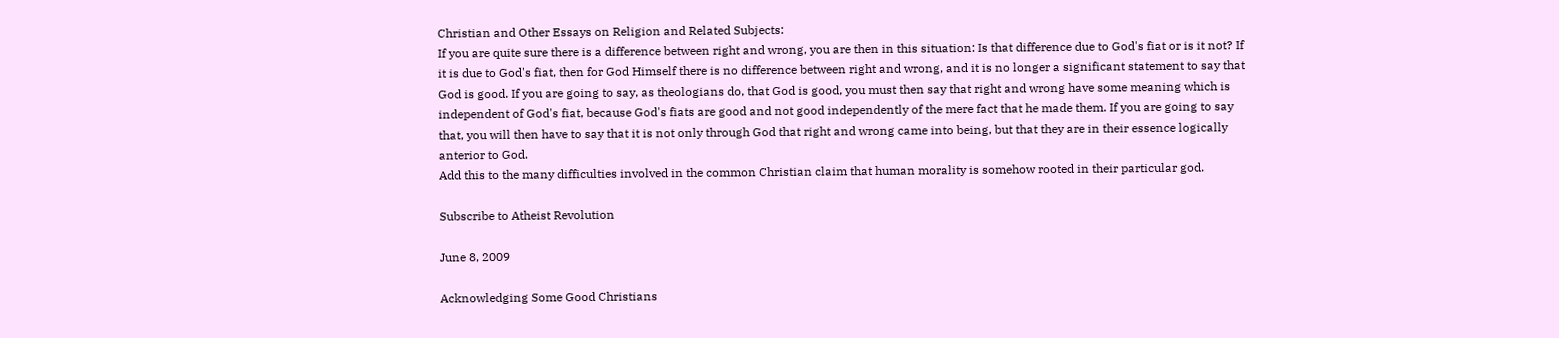Christian and Other Essays on Religion and Related Subjects:
If you are quite sure there is a difference between right and wrong, you are then in this situation: Is that difference due to God's fiat or is it not? If it is due to God's fiat, then for God Himself there is no difference between right and wrong, and it is no longer a significant statement to say that God is good. If you are going to say, as theologians do, that God is good, you must then say that right and wrong have some meaning which is independent of God's fiat, because God's fiats are good and not good independently of the mere fact that he made them. If you are going to say that, you will then have to say that it is not only through God that right and wrong came into being, but that they are in their essence logically anterior to God.
Add this to the many difficulties involved in the common Christian claim that human morality is somehow rooted in their particular god.

Subscribe to Atheist Revolution

June 8, 2009

Acknowledging Some Good Christians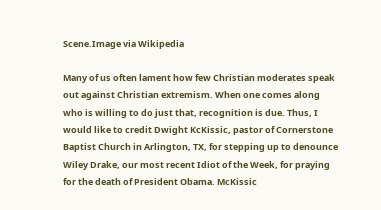Scene.Image via Wikipedia

Many of us often lament how few Christian moderates speak out against Christian extremism. When one comes along who is willing to do just that, recognition is due. Thus, I would like to credit Dwight KcKissic, pastor of Cornerstone Baptist Church in Arlington, TX, for stepping up to denounce Wiley Drake, our most recent Idiot of the Week, for praying for the death of President Obama. McKissic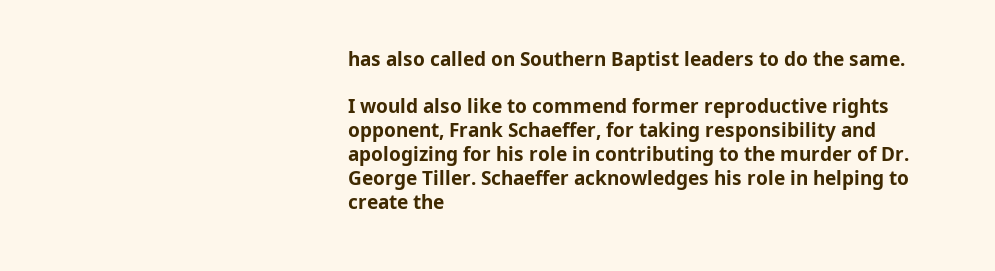has also called on Southern Baptist leaders to do the same.

I would also like to commend former reproductive rights opponent, Frank Schaeffer, for taking responsibility and apologizing for his role in contributing to the murder of Dr. George Tiller. Schaeffer acknowledges his role in helping to create the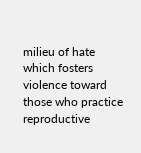milieu of hate which fosters violence toward those who practice reproductive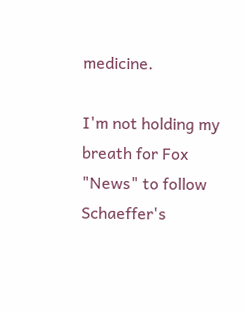medicine.

I'm not holding my breath for Fox "News" to follow Schaeffer's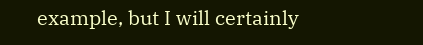example, but I will certainly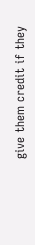give them credit if they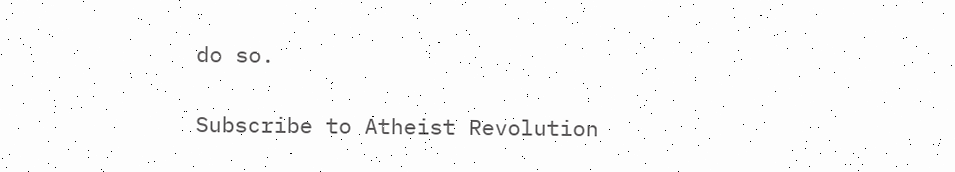do so.

Subscribe to Atheist Revolution